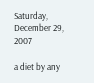Saturday, December 29, 2007

a diet by any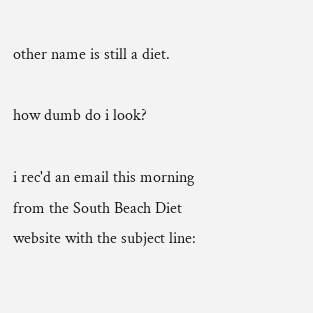other name is still a diet.

how dumb do i look?

i rec'd an email this morning from the South Beach Diet website with the subject line: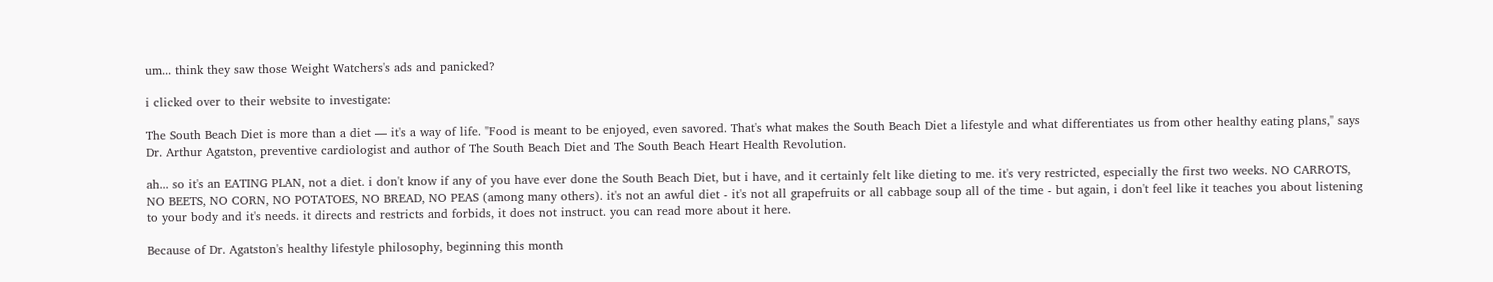um... think they saw those Weight Watchers's ads and panicked?

i clicked over to their website to investigate:

The South Beach Diet is more than a diet — it's a way of life. "Food is meant to be enjoyed, even savored. That's what makes the South Beach Diet a lifestyle and what differentiates us from other healthy eating plans," says Dr. Arthur Agatston, preventive cardiologist and author of The South Beach Diet and The South Beach Heart Health Revolution.

ah... so it's an EATING PLAN, not a diet. i don't know if any of you have ever done the South Beach Diet, but i have, and it certainly felt like dieting to me. it's very restricted, especially the first two weeks. NO CARROTS, NO BEETS, NO CORN, NO POTATOES, NO BREAD, NO PEAS (among many others). it's not an awful diet - it's not all grapefruits or all cabbage soup all of the time - but again, i don't feel like it teaches you about listening to your body and it's needs. it directs and restricts and forbids, it does not instruct. you can read more about it here.

Because of Dr. Agatston's healthy lifestyle philosophy, beginning this month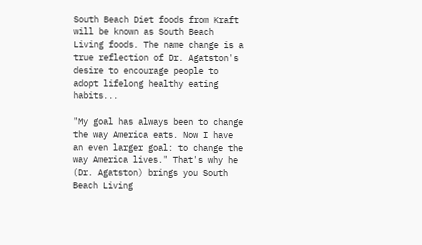South Beach Diet foods from Kraft will be known as South Beach Living foods. The name change is a true reflection of Dr. Agatston's desire to encourage people to adopt lifelong healthy eating habits...

"My goal has always been to change the way America eats. Now I have an even larger goal: to change the way America lives." That's why he (Dr. Agatston) brings you South Beach Living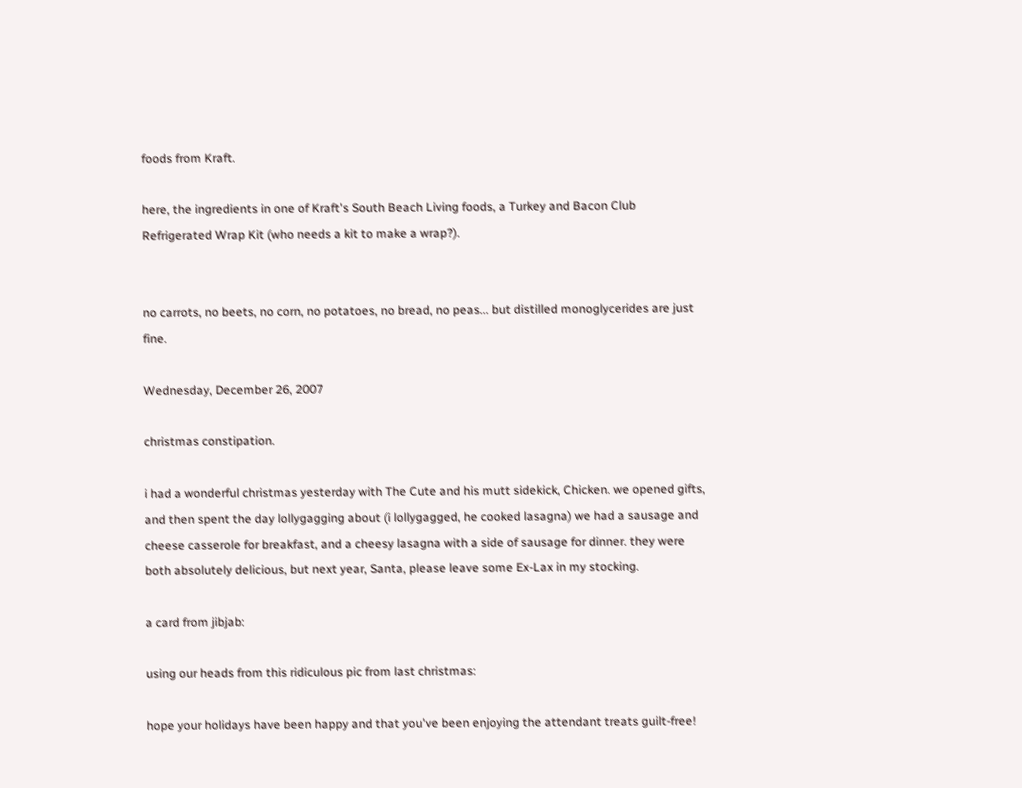foods from Kraft.

here, the ingredients in one of Kraft's South Beach Living foods, a Turkey and Bacon Club Refrigerated Wrap Kit (who needs a kit to make a wrap?).


no carrots, no beets, no corn, no potatoes, no bread, no peas... but distilled monoglycerides are just fine.

Wednesday, December 26, 2007

christmas constipation.

i had a wonderful christmas yesterday with The Cute and his mutt sidekick, Chicken. we opened gifts, and then spent the day lollygagging about (i lollygagged, he cooked lasagna) we had a sausage and cheese casserole for breakfast, and a cheesy lasagna with a side of sausage for dinner. they were both absolutely delicious, but next year, Santa, please leave some Ex-Lax in my stocking.

a card from jibjab:

using our heads from this ridiculous pic from last christmas:

hope your holidays have been happy and that you've been enjoying the attendant treats guilt-free!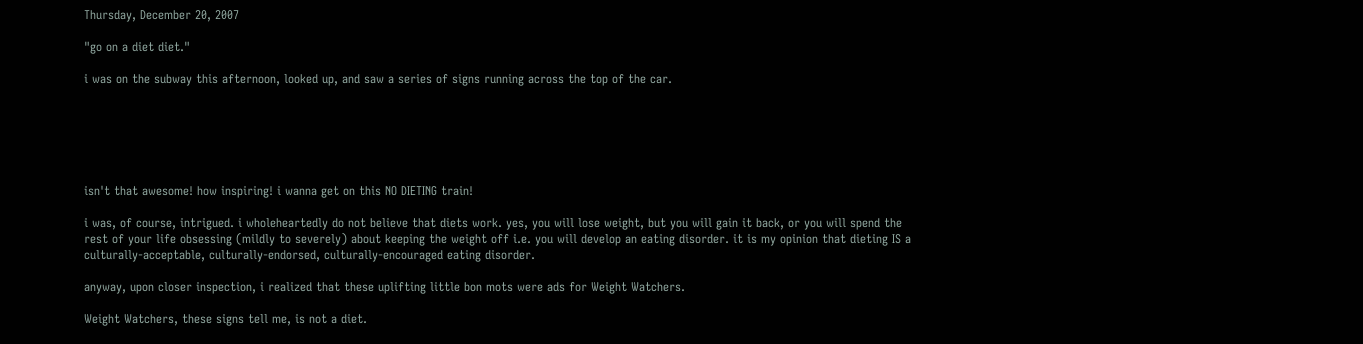Thursday, December 20, 2007

"go on a diet diet."

i was on the subway this afternoon, looked up, and saw a series of signs running across the top of the car.






isn't that awesome! how inspiring! i wanna get on this NO DIETING train!

i was, of course, intrigued. i wholeheartedly do not believe that diets work. yes, you will lose weight, but you will gain it back, or you will spend the rest of your life obsessing (mildly to severely) about keeping the weight off i.e. you will develop an eating disorder. it is my opinion that dieting IS a culturally-acceptable, culturally-endorsed, culturally-encouraged eating disorder.

anyway, upon closer inspection, i realized that these uplifting little bon mots were ads for Weight Watchers.

Weight Watchers, these signs tell me, is not a diet.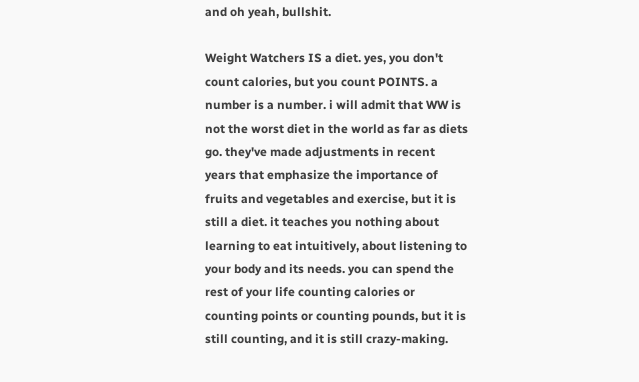and oh yeah, bullshit.

Weight Watchers IS a diet. yes, you don't count calories, but you count POINTS. a number is a number. i will admit that WW is not the worst diet in the world as far as diets go. they've made adjustments in recent years that emphasize the importance of fruits and vegetables and exercise, but it is still a diet. it teaches you nothing about learning to eat intuitively, about listening to your body and its needs. you can spend the rest of your life counting calories or counting points or counting pounds, but it is still counting, and it is still crazy-making.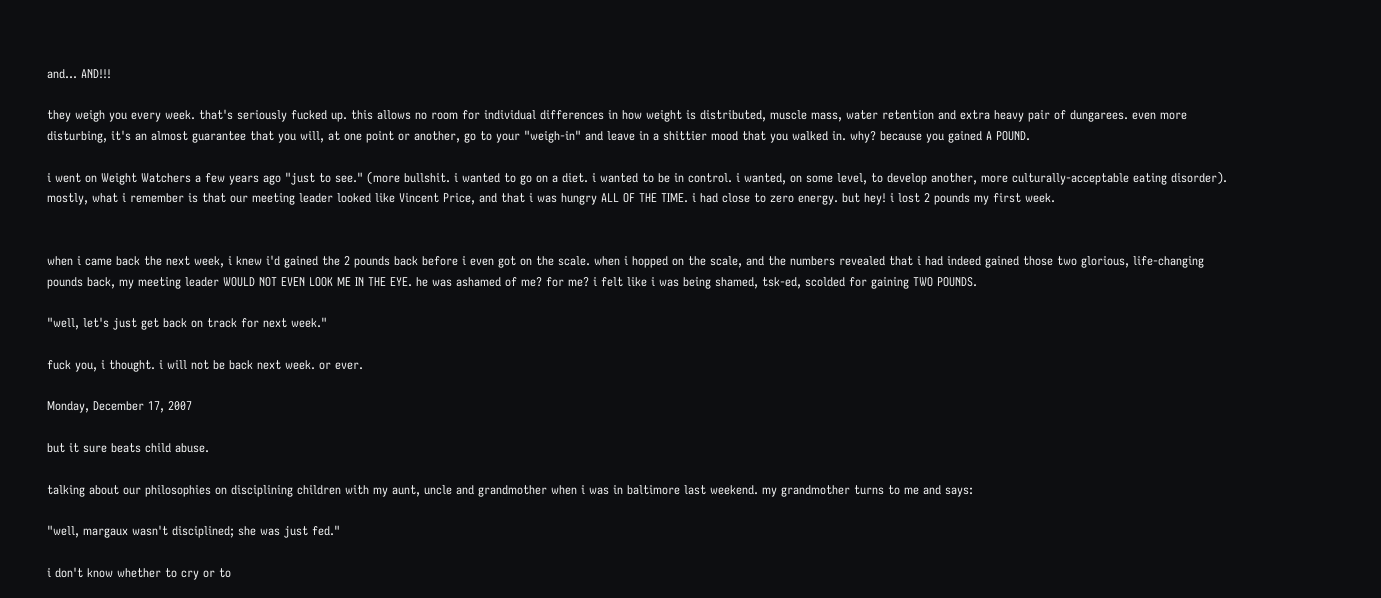and... AND!!!

they weigh you every week. that's seriously fucked up. this allows no room for individual differences in how weight is distributed, muscle mass, water retention and extra heavy pair of dungarees. even more disturbing, it's an almost guarantee that you will, at one point or another, go to your "weigh-in" and leave in a shittier mood that you walked in. why? because you gained A POUND.

i went on Weight Watchers a few years ago "just to see." (more bullshit. i wanted to go on a diet. i wanted to be in control. i wanted, on some level, to develop another, more culturally-acceptable eating disorder). mostly, what i remember is that our meeting leader looked like Vincent Price, and that i was hungry ALL OF THE TIME. i had close to zero energy. but hey! i lost 2 pounds my first week.


when i came back the next week, i knew i'd gained the 2 pounds back before i even got on the scale. when i hopped on the scale, and the numbers revealed that i had indeed gained those two glorious, life-changing pounds back, my meeting leader WOULD NOT EVEN LOOK ME IN THE EYE. he was ashamed of me? for me? i felt like i was being shamed, tsk-ed, scolded for gaining TWO POUNDS.

"well, let's just get back on track for next week."

fuck you, i thought. i will not be back next week. or ever.

Monday, December 17, 2007

but it sure beats child abuse.

talking about our philosophies on disciplining children with my aunt, uncle and grandmother when i was in baltimore last weekend. my grandmother turns to me and says:

"well, margaux wasn't disciplined; she was just fed."

i don't know whether to cry or to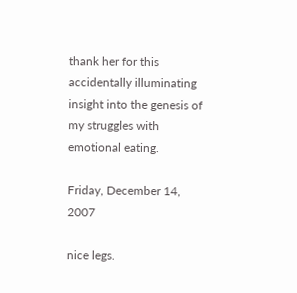thank her for this accidentally illuminating insight into the genesis of my struggles with emotional eating.

Friday, December 14, 2007

nice legs.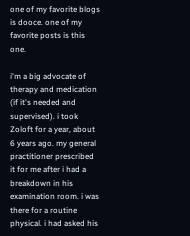one of my favorite blogs is dooce. one of my favorite posts is this one.

i'm a big advocate of therapy and medication (if it's needed and supervised). i took Zoloft for a year, about 6 years ago. my general practitioner prescribed it for me after i had a breakdown in his examination room. i was there for a routine physical. i had asked his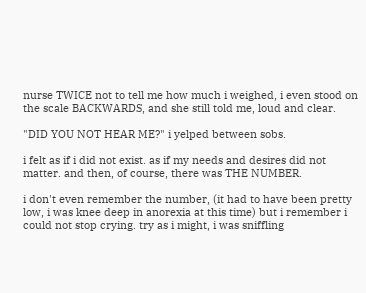nurse TWICE not to tell me how much i weighed, i even stood on the scale BACKWARDS, and she still told me, loud and clear.

"DID YOU NOT HEAR ME?" i yelped between sobs.

i felt as if i did not exist. as if my needs and desires did not matter. and then, of course, there was THE NUMBER.

i don't even remember the number, (it had to have been pretty low, i was knee deep in anorexia at this time) but i remember i could not stop crying. try as i might, i was sniffling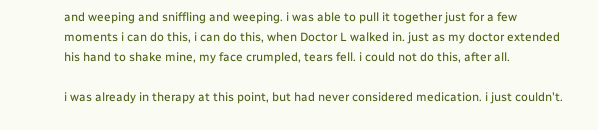and weeping and sniffling and weeping. i was able to pull it together just for a few moments i can do this, i can do this, when Doctor L walked in. just as my doctor extended his hand to shake mine, my face crumpled, tears fell. i could not do this, after all.

i was already in therapy at this point, but had never considered medication. i just couldn't.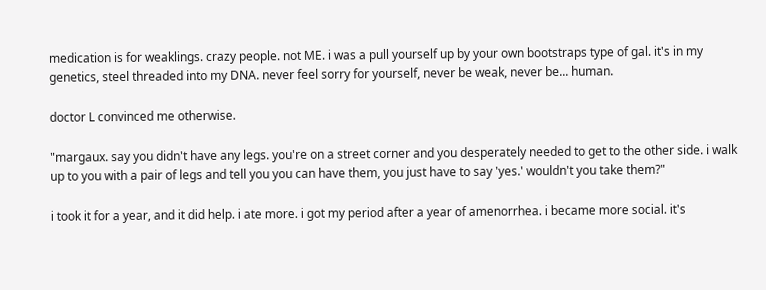medication is for weaklings. crazy people. not ME. i was a pull yourself up by your own bootstraps type of gal. it's in my genetics, steel threaded into my DNA. never feel sorry for yourself, never be weak, never be... human.

doctor L convinced me otherwise.

"margaux. say you didn't have any legs. you're on a street corner and you desperately needed to get to the other side. i walk up to you with a pair of legs and tell you you can have them, you just have to say 'yes.' wouldn't you take them?"

i took it for a year, and it did help. i ate more. i got my period after a year of amenorrhea. i became more social. it's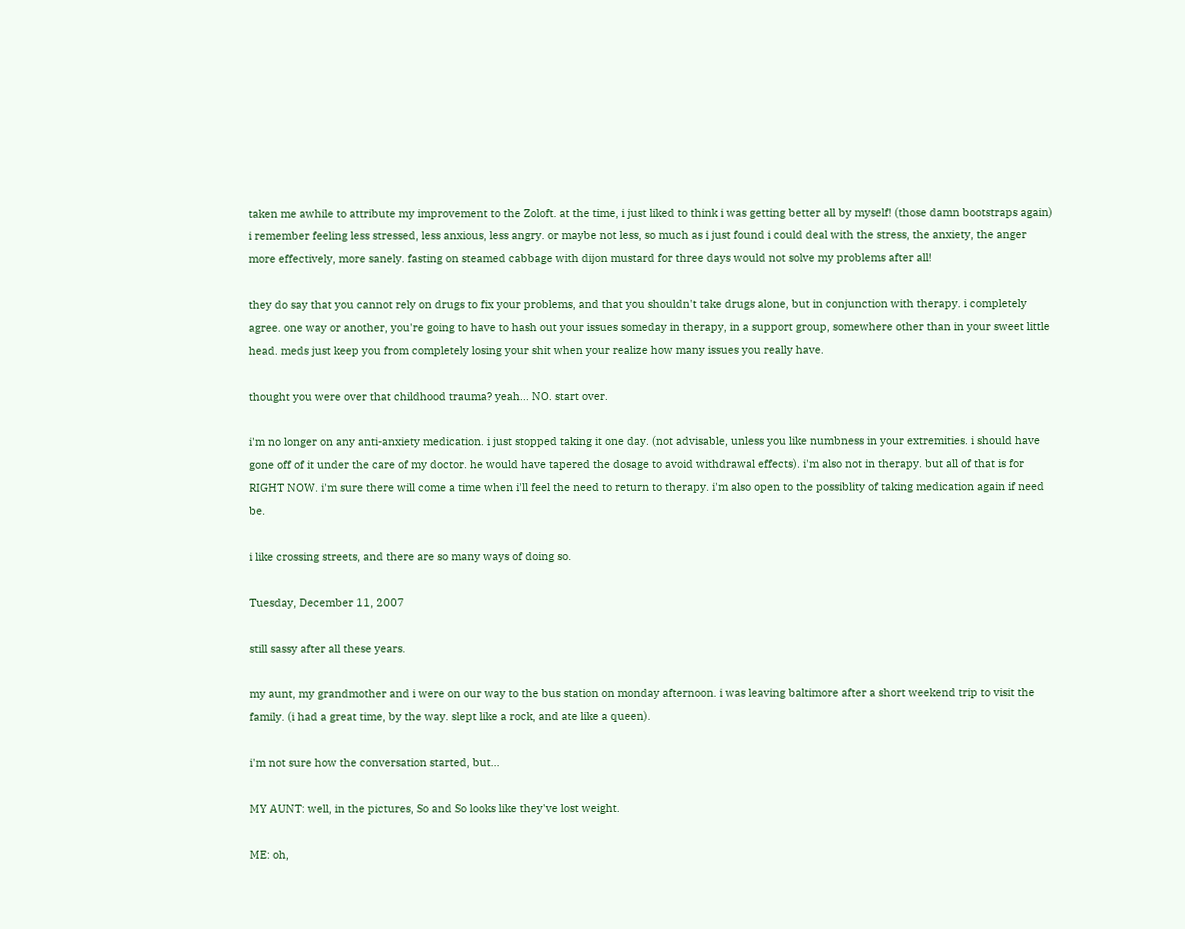taken me awhile to attribute my improvement to the Zoloft. at the time, i just liked to think i was getting better all by myself! (those damn bootstraps again) i remember feeling less stressed, less anxious, less angry. or maybe not less, so much as i just found i could deal with the stress, the anxiety, the anger more effectively, more sanely. fasting on steamed cabbage with dijon mustard for three days would not solve my problems after all!

they do say that you cannot rely on drugs to fix your problems, and that you shouldn't take drugs alone, but in conjunction with therapy. i completely agree. one way or another, you're going to have to hash out your issues someday in therapy, in a support group, somewhere other than in your sweet little head. meds just keep you from completely losing your shit when your realize how many issues you really have.

thought you were over that childhood trauma? yeah... NO. start over.

i'm no longer on any anti-anxiety medication. i just stopped taking it one day. (not advisable, unless you like numbness in your extremities. i should have gone off of it under the care of my doctor. he would have tapered the dosage to avoid withdrawal effects). i'm also not in therapy. but all of that is for RIGHT NOW. i'm sure there will come a time when i'll feel the need to return to therapy. i'm also open to the possiblity of taking medication again if need be.

i like crossing streets, and there are so many ways of doing so.

Tuesday, December 11, 2007

still sassy after all these years.

my aunt, my grandmother and i were on our way to the bus station on monday afternoon. i was leaving baltimore after a short weekend trip to visit the family. (i had a great time, by the way. slept like a rock, and ate like a queen).

i'm not sure how the conversation started, but...

MY AUNT: well, in the pictures, So and So looks like they've lost weight.

ME: oh,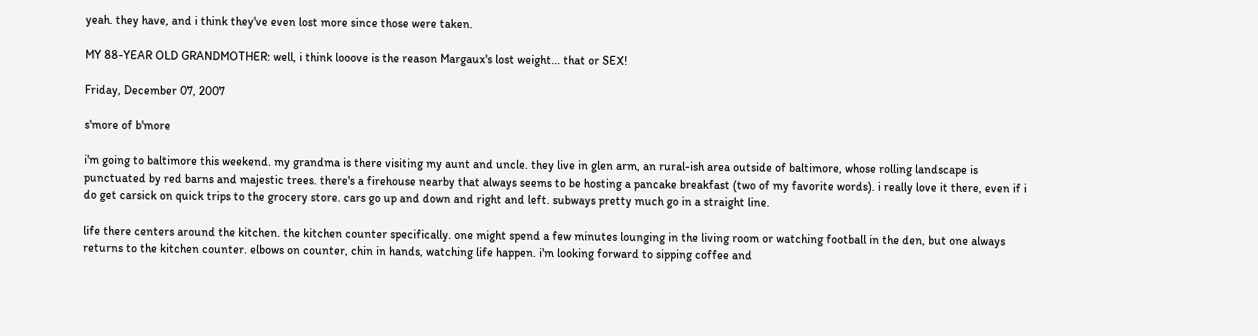yeah. they have, and i think they've even lost more since those were taken.

MY 88-YEAR OLD GRANDMOTHER: well, i think looove is the reason Margaux's lost weight... that or SEX!

Friday, December 07, 2007

s'more of b'more

i'm going to baltimore this weekend. my grandma is there visiting my aunt and uncle. they live in glen arm, an rural-ish area outside of baltimore, whose rolling landscape is punctuated by red barns and majestic trees. there's a firehouse nearby that always seems to be hosting a pancake breakfast (two of my favorite words). i really love it there, even if i do get carsick on quick trips to the grocery store. cars go up and down and right and left. subways pretty much go in a straight line.

life there centers around the kitchen. the kitchen counter specifically. one might spend a few minutes lounging in the living room or watching football in the den, but one always returns to the kitchen counter. elbows on counter, chin in hands, watching life happen. i'm looking forward to sipping coffee and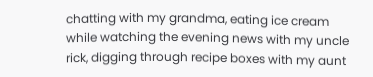chatting with my grandma, eating ice cream while watching the evening news with my uncle rick, digging through recipe boxes with my aunt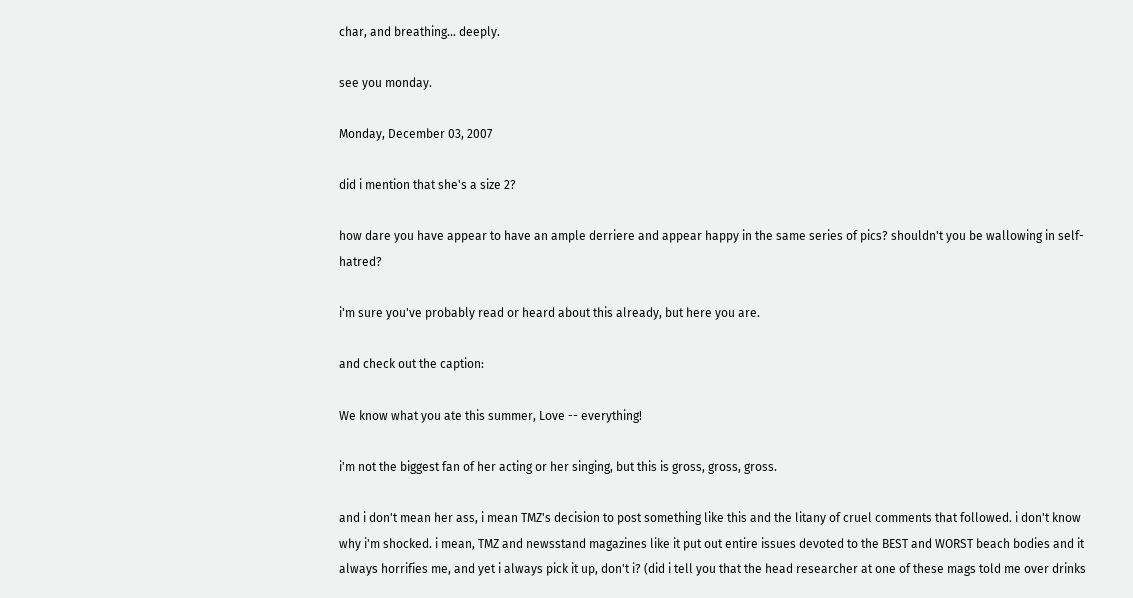char, and breathing... deeply.

see you monday.

Monday, December 03, 2007

did i mention that she's a size 2?

how dare you have appear to have an ample derriere and appear happy in the same series of pics? shouldn't you be wallowing in self-hatred?

i'm sure you've probably read or heard about this already, but here you are.

and check out the caption:

We know what you ate this summer, Love -- everything!

i'm not the biggest fan of her acting or her singing, but this is gross, gross, gross.

and i don't mean her ass, i mean TMZ's decision to post something like this and the litany of cruel comments that followed. i don't know why i'm shocked. i mean, TMZ and newsstand magazines like it put out entire issues devoted to the BEST and WORST beach bodies and it always horrifies me, and yet i always pick it up, don't i? (did i tell you that the head researcher at one of these mags told me over drinks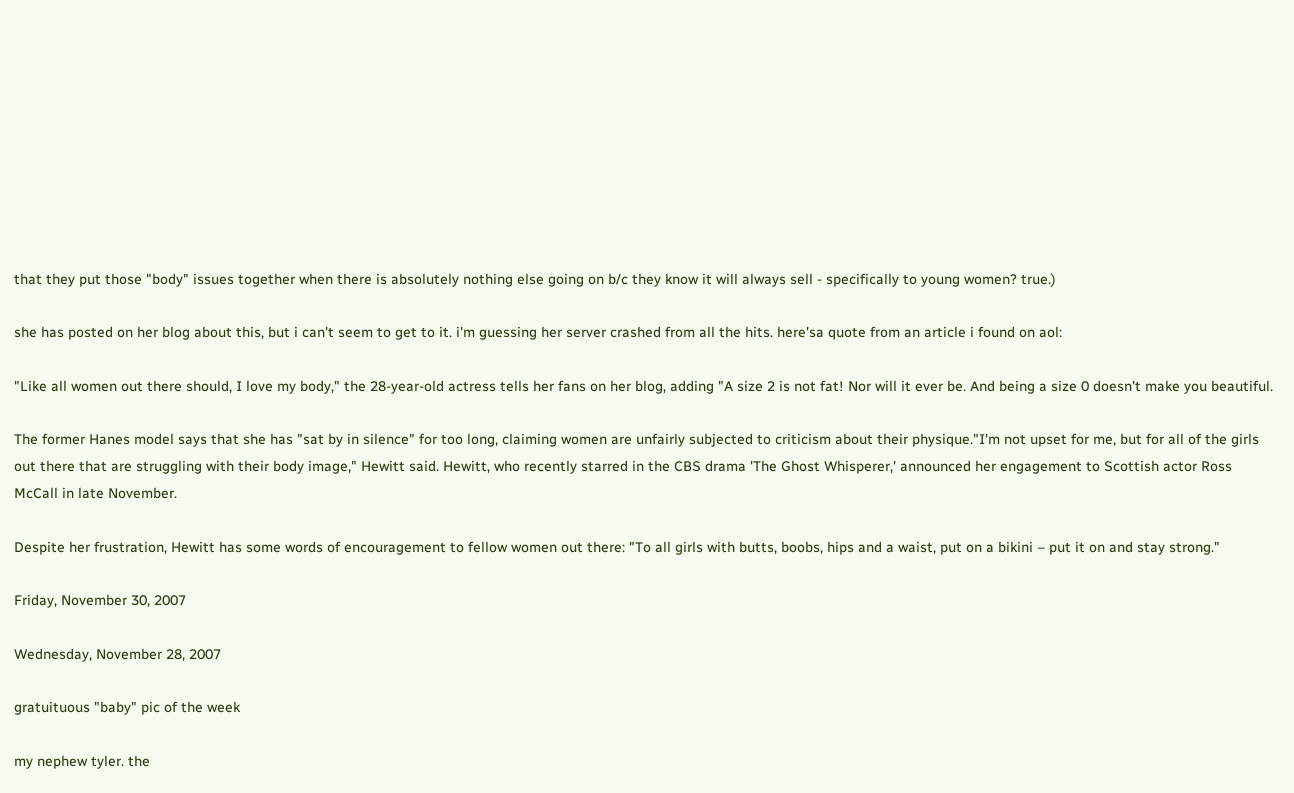that they put those "body" issues together when there is absolutely nothing else going on b/c they know it will always sell - specifically to young women? true.)

she has posted on her blog about this, but i can't seem to get to it. i'm guessing her server crashed from all the hits. here'sa quote from an article i found on aol:

"Like all women out there should, I love my body," the 28-year-old actress tells her fans on her blog, adding "A size 2 is not fat! Nor will it ever be. And being a size 0 doesn't make you beautiful.

The former Hanes model says that she has "sat by in silence" for too long, claiming women are unfairly subjected to criticism about their physique."I'm not upset for me, but for all of the girls out there that are struggling with their body image," Hewitt said. Hewitt, who recently starred in the CBS drama 'The Ghost Whisperer,' announced her engagement to Scottish actor Ross McCall in late November.

Despite her frustration, Hewitt has some words of encouragement to fellow women out there: "To all girls with butts, boobs, hips and a waist, put on a bikini – put it on and stay strong."

Friday, November 30, 2007

Wednesday, November 28, 2007

gratuituous "baby" pic of the week

my nephew tyler. the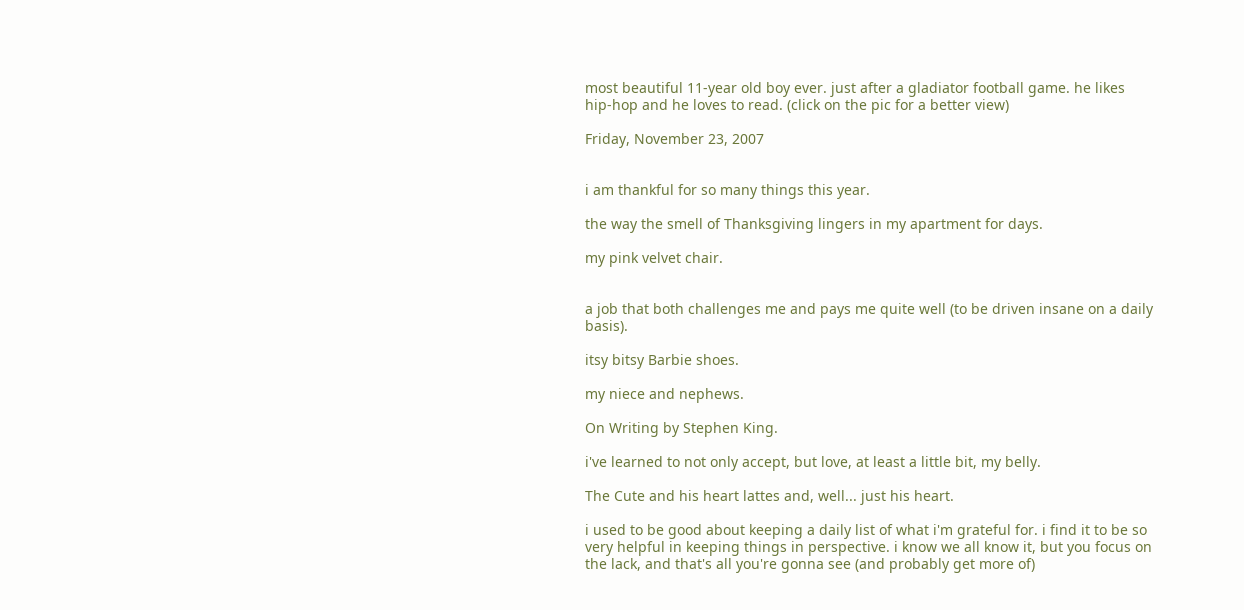most beautiful 11-year old boy ever. just after a gladiator football game. he likes hip-hop and he loves to read. (click on the pic for a better view)

Friday, November 23, 2007


i am thankful for so many things this year.

the way the smell of Thanksgiving lingers in my apartment for days.

my pink velvet chair.


a job that both challenges me and pays me quite well (to be driven insane on a daily basis).

itsy bitsy Barbie shoes.

my niece and nephews.

On Writing by Stephen King.

i've learned to not only accept, but love, at least a little bit, my belly.

The Cute and his heart lattes and, well... just his heart.

i used to be good about keeping a daily list of what i'm grateful for. i find it to be so very helpful in keeping things in perspective. i know we all know it, but you focus on the lack, and that's all you're gonna see (and probably get more of)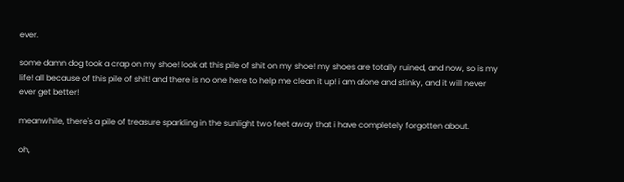ever.

some damn dog took a crap on my shoe! look at this pile of shit on my shoe! my shoes are totally ruined, and now, so is my life! all because of this pile of shit! and there is no one here to help me clean it up! i am alone and stinky, and it will never ever get better!

meanwhile, there's a pile of treasure sparkling in the sunlight two feet away that i have completely forgotten about.

oh,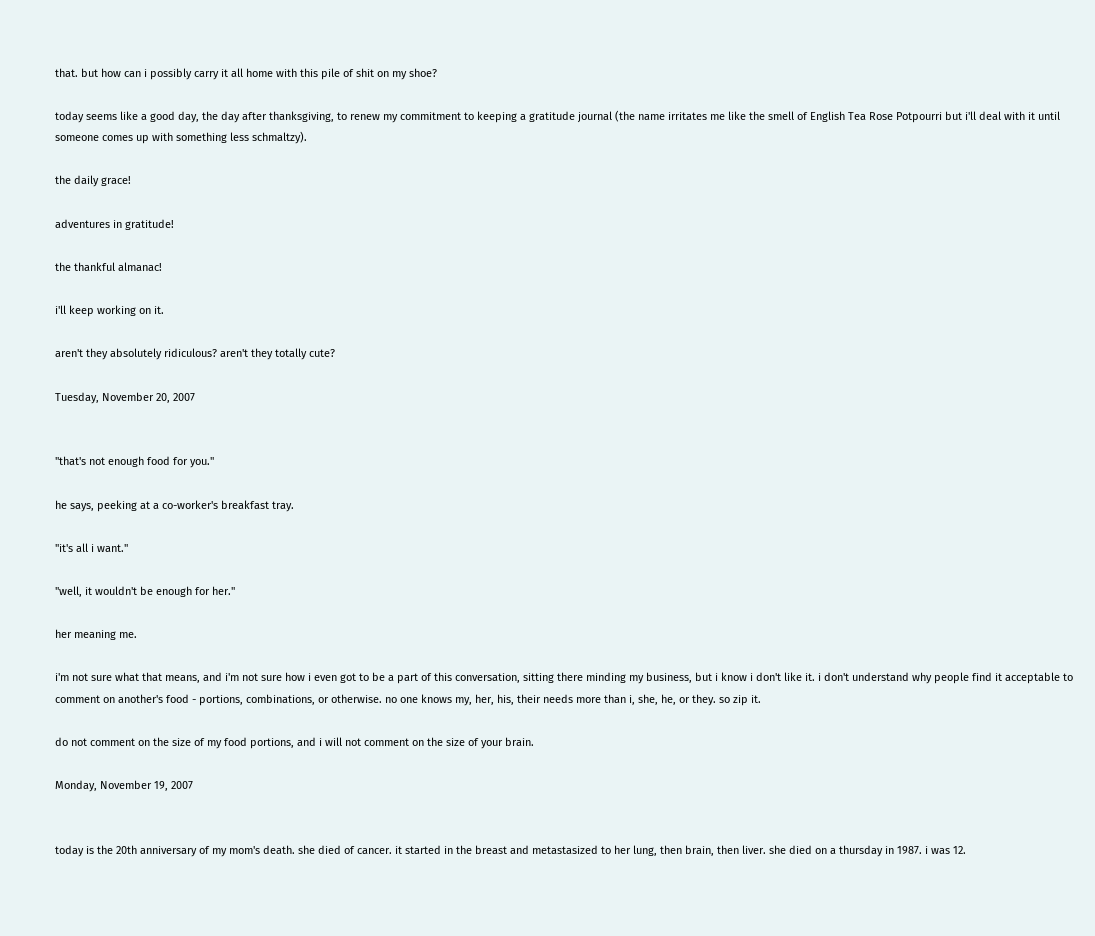that. but how can i possibly carry it all home with this pile of shit on my shoe?

today seems like a good day, the day after thanksgiving, to renew my commitment to keeping a gratitude journal (the name irritates me like the smell of English Tea Rose Potpourri but i'll deal with it until someone comes up with something less schmaltzy).

the daily grace!

adventures in gratitude!

the thankful almanac!

i'll keep working on it.

aren't they absolutely ridiculous? aren't they totally cute?

Tuesday, November 20, 2007


"that's not enough food for you."

he says, peeking at a co-worker's breakfast tray.

"it's all i want."

"well, it wouldn't be enough for her."

her meaning me.

i'm not sure what that means, and i'm not sure how i even got to be a part of this conversation, sitting there minding my business, but i know i don't like it. i don't understand why people find it acceptable to comment on another's food - portions, combinations, or otherwise. no one knows my, her, his, their needs more than i, she, he, or they. so zip it.

do not comment on the size of my food portions, and i will not comment on the size of your brain.

Monday, November 19, 2007


today is the 20th anniversary of my mom's death. she died of cancer. it started in the breast and metastasized to her lung, then brain, then liver. she died on a thursday in 1987. i was 12.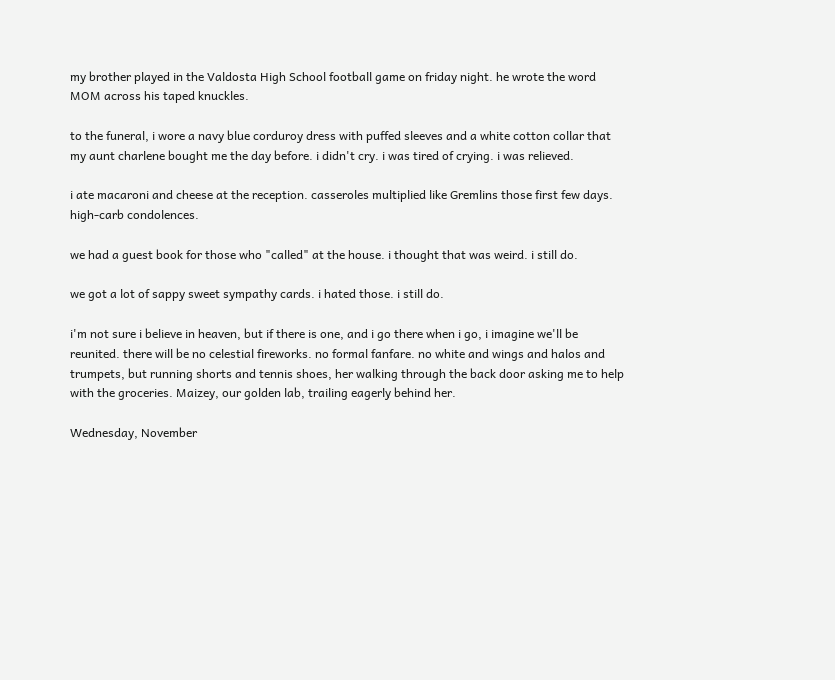my brother played in the Valdosta High School football game on friday night. he wrote the word MOM across his taped knuckles.

to the funeral, i wore a navy blue corduroy dress with puffed sleeves and a white cotton collar that my aunt charlene bought me the day before. i didn't cry. i was tired of crying. i was relieved.

i ate macaroni and cheese at the reception. casseroles multiplied like Gremlins those first few days. high-carb condolences.

we had a guest book for those who "called" at the house. i thought that was weird. i still do.

we got a lot of sappy sweet sympathy cards. i hated those. i still do.

i'm not sure i believe in heaven, but if there is one, and i go there when i go, i imagine we'll be reunited. there will be no celestial fireworks. no formal fanfare. no white and wings and halos and trumpets, but running shorts and tennis shoes, her walking through the back door asking me to help with the groceries. Maizey, our golden lab, trailing eagerly behind her.

Wednesday, November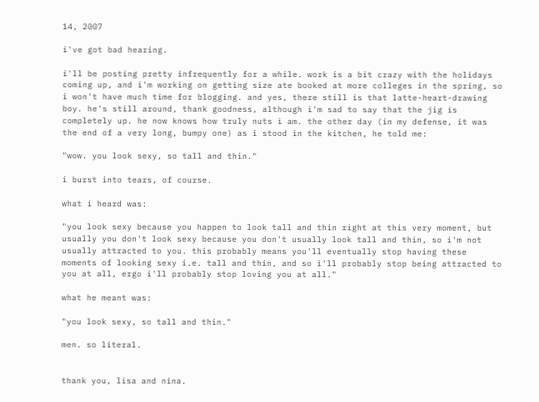14, 2007

i've got bad hearing.

i'll be posting pretty infrequently for a while. work is a bit crazy with the holidays coming up, and i'm working on getting size ate booked at more colleges in the spring, so i won't have much time for blogging. and yes, there still is that latte-heart-drawing boy. he's still around, thank goodness, although i'm sad to say that the jig is completely up. he now knows how truly nuts i am. the other day (in my defense, it was the end of a very long, bumpy one) as i stood in the kitchen, he told me:

"wow. you look sexy, so tall and thin."

i burst into tears, of course.

what i heard was:

"you look sexy because you happen to look tall and thin right at this very moment, but usually you don't look sexy because you don't usually look tall and thin, so i'm not usually attracted to you. this probably means you'll eventually stop having these moments of looking sexy i.e. tall and thin, and so i'll probably stop being attracted to you at all, ergo i'll probably stop loving you at all."

what he meant was:

"you look sexy, so tall and thin."

men. so literal.


thank you, lisa and nina.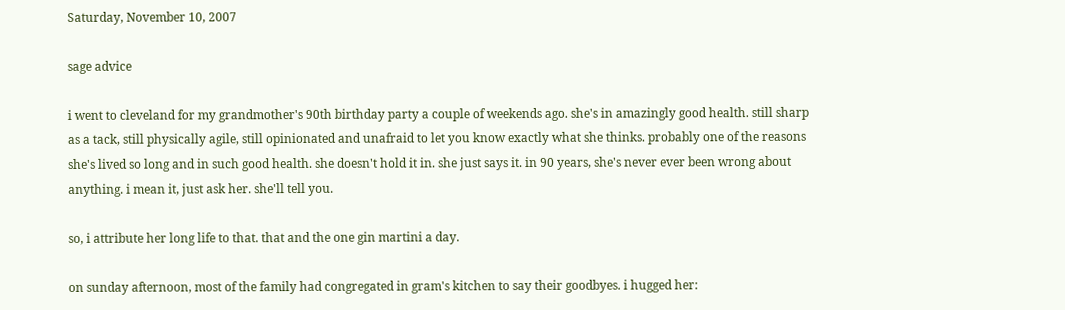Saturday, November 10, 2007

sage advice

i went to cleveland for my grandmother's 90th birthday party a couple of weekends ago. she's in amazingly good health. still sharp as a tack, still physically agile, still opinionated and unafraid to let you know exactly what she thinks. probably one of the reasons she's lived so long and in such good health. she doesn't hold it in. she just says it. in 90 years, she's never ever been wrong about anything. i mean it, just ask her. she'll tell you.

so, i attribute her long life to that. that and the one gin martini a day.

on sunday afternoon, most of the family had congregated in gram's kitchen to say their goodbyes. i hugged her: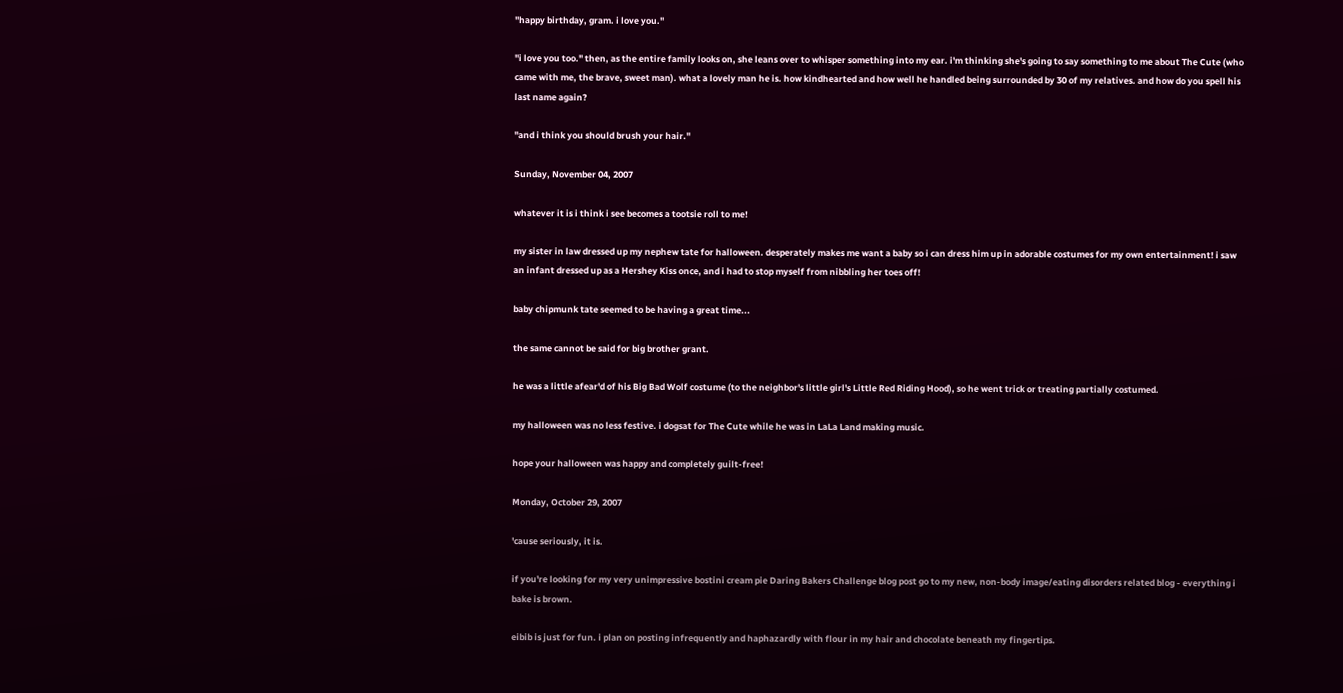"happy birthday, gram. i love you."

"i love you too." then, as the entire family looks on, she leans over to whisper something into my ear. i'm thinking she's going to say something to me about The Cute (who came with me, the brave, sweet man). what a lovely man he is. how kindhearted and how well he handled being surrounded by 30 of my relatives. and how do you spell his last name again?

"and i think you should brush your hair."

Sunday, November 04, 2007

whatever it is i think i see becomes a tootsie roll to me!

my sister in law dressed up my nephew tate for halloween. desperately makes me want a baby so i can dress him up in adorable costumes for my own entertainment! i saw an infant dressed up as a Hershey Kiss once, and i had to stop myself from nibbling her toes off!

baby chipmunk tate seemed to be having a great time...

the same cannot be said for big brother grant.

he was a little afear'd of his Big Bad Wolf costume (to the neighbor's little girl's Little Red Riding Hood), so he went trick or treating partially costumed.

my halloween was no less festive. i dogsat for The Cute while he was in LaLa Land making music.

hope your halloween was happy and completely guilt-free!

Monday, October 29, 2007

'cause seriously, it is.

if you're looking for my very unimpressive bostini cream pie Daring Bakers Challenge blog post go to my new, non-body image/eating disorders related blog - everything i bake is brown.

eibib is just for fun. i plan on posting infrequently and haphazardly with flour in my hair and chocolate beneath my fingertips.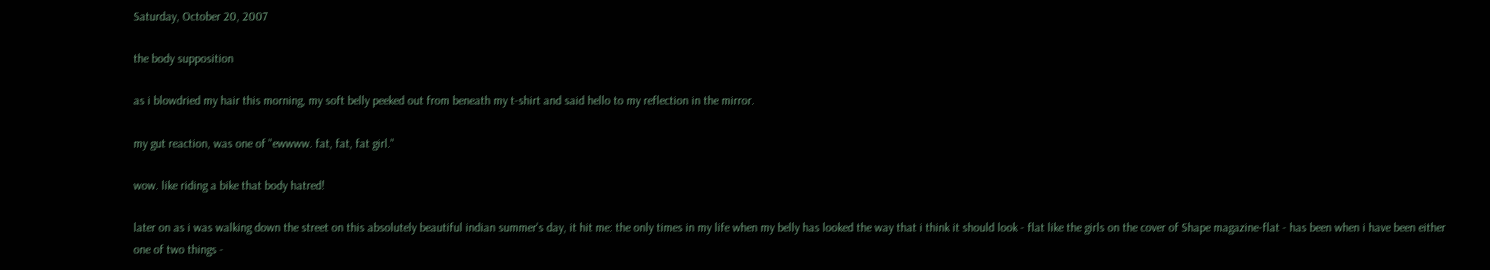Saturday, October 20, 2007

the body supposition

as i blowdried my hair this morning, my soft belly peeked out from beneath my t-shirt and said hello to my reflection in the mirror.

my gut reaction, was one of "ewwww. fat, fat, fat girl."

wow. like riding a bike that body hatred!

later on as i was walking down the street on this absolutely beautiful indian summer's day, it hit me: the only times in my life when my belly has looked the way that i think it should look - flat like the girls on the cover of Shape magazine-flat - has been when i have been either one of two things -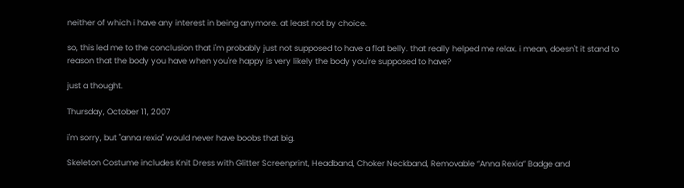neither of which i have any interest in being anymore. at least not by choice.

so, this led me to the conclusion that i'm probably just not supposed to have a flat belly. that really helped me relax. i mean, doesn't it stand to reason that the body you have when you're happy is very likely the body you're supposed to have?

just a thought.

Thursday, October 11, 2007

i'm sorry, but "anna rexia" would never have boobs that big.

Skeleton Costume includes Knit Dress with Glitter Screenprint, Headband, Choker Neckband, Removable “Anna Rexia” Badge and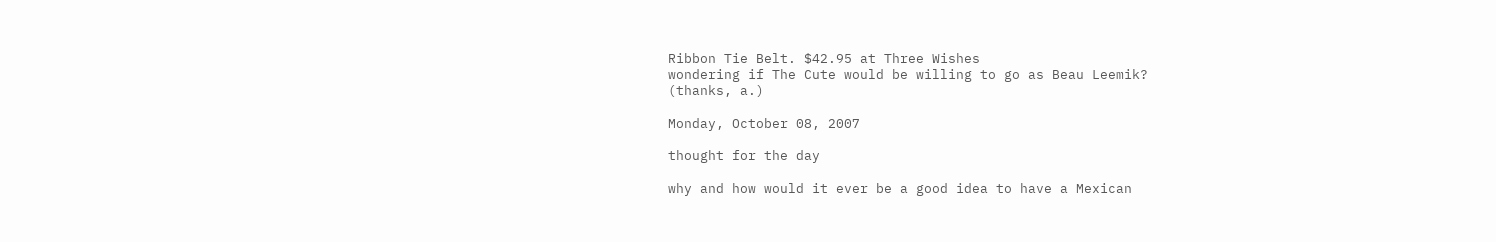Ribbon Tie Belt. $42.95 at Three Wishes
wondering if The Cute would be willing to go as Beau Leemik?
(thanks, a.)

Monday, October 08, 2007

thought for the day

why and how would it ever be a good idea to have a Mexican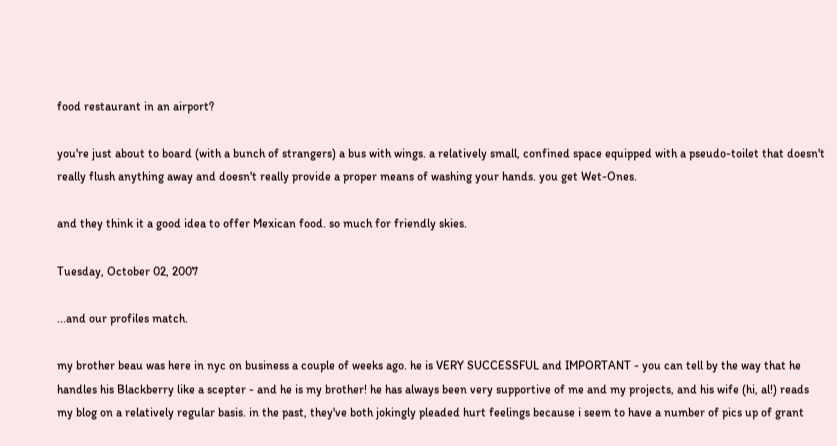food restaurant in an airport?

you're just about to board (with a bunch of strangers) a bus with wings. a relatively small, confined space equipped with a pseudo-toilet that doesn't really flush anything away and doesn't really provide a proper means of washing your hands. you get Wet-Ones.

and they think it a good idea to offer Mexican food. so much for friendly skies.

Tuesday, October 02, 2007

...and our profiles match.

my brother beau was here in nyc on business a couple of weeks ago. he is VERY SUCCESSFUL and IMPORTANT - you can tell by the way that he handles his Blackberry like a scepter - and he is my brother! he has always been very supportive of me and my projects, and his wife (hi, al!) reads my blog on a relatively regular basis. in the past, they've both jokingly pleaded hurt feelings because i seem to have a number of pics up of grant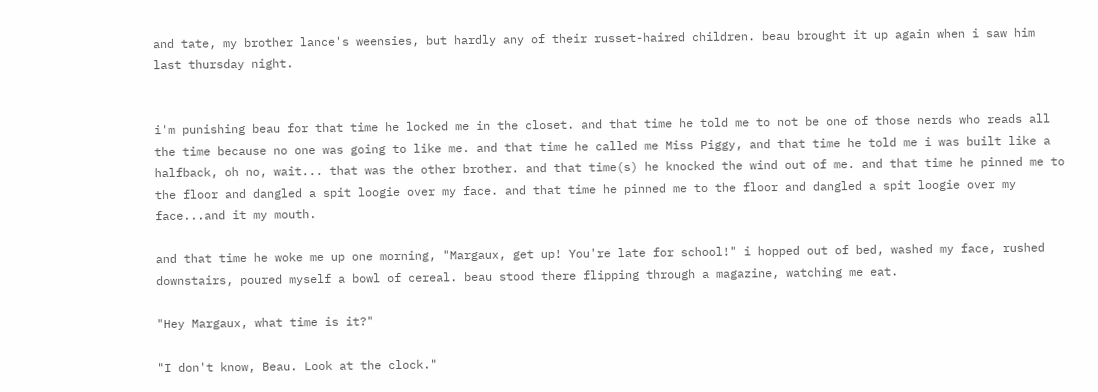and tate, my brother lance's weensies, but hardly any of their russet-haired children. beau brought it up again when i saw him last thursday night.


i'm punishing beau for that time he locked me in the closet. and that time he told me to not be one of those nerds who reads all the time because no one was going to like me. and that time he called me Miss Piggy, and that time he told me i was built like a halfback, oh no, wait... that was the other brother. and that time(s) he knocked the wind out of me. and that time he pinned me to the floor and dangled a spit loogie over my face. and that time he pinned me to the floor and dangled a spit loogie over my face...and it my mouth.

and that time he woke me up one morning, "Margaux, get up! You're late for school!" i hopped out of bed, washed my face, rushed downstairs, poured myself a bowl of cereal. beau stood there flipping through a magazine, watching me eat.

"Hey Margaux, what time is it?"

"I don't know, Beau. Look at the clock."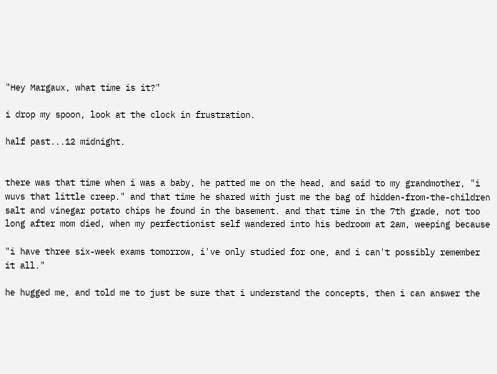"Hey Margaux, what time is it?"

i drop my spoon, look at the clock in frustration.

half past...12 midnight.


there was that time when i was a baby, he patted me on the head, and said to my grandmother, "i wuvs that little creep." and that time he shared with just me the bag of hidden-from-the-children salt and vinegar potato chips he found in the basement. and that time in the 7th grade, not too long after mom died, when my perfectionist self wandered into his bedroom at 2am, weeping because

"i have three six-week exams tomorrow, i've only studied for one, and i can't possibly remember it all."

he hugged me, and told me to just be sure that i understand the concepts, then i can answer the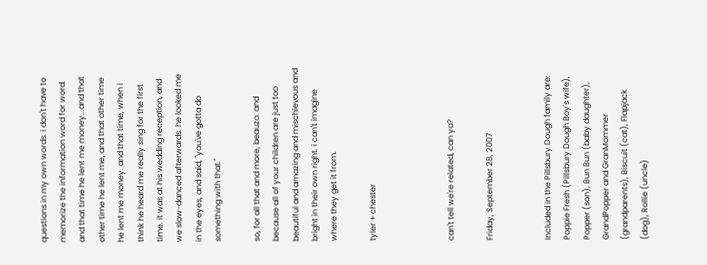questions in my own words. i don't have to memorize the information word for word. and that time he lent me money...and that other time he lent me, and that other time he lent me money. and that time, when i think he heard me really sing for the first time. it was at his wedding reception, and we slow-danced afterwards. he looked me in the eyes, and said, "you've gotta do something with that."

so, for all that and more, beauzo. and because all of your children are just too beautiful and amazing and mischievous and bright in their own right. i can't imagine where they get it from.

tyler + chester



can't tell we're related, can ya?

Friday, September 28, 2007


Included in the Pillsbury Dough family are: Poppie Fresh (Pillsbury Dough Boy's wife), Popper (son), Bun Bun (baby daughter), GrandPopper and GranMommer (grandparents), Biscuit (cat), Flapjack (dog), Rollie (uncle)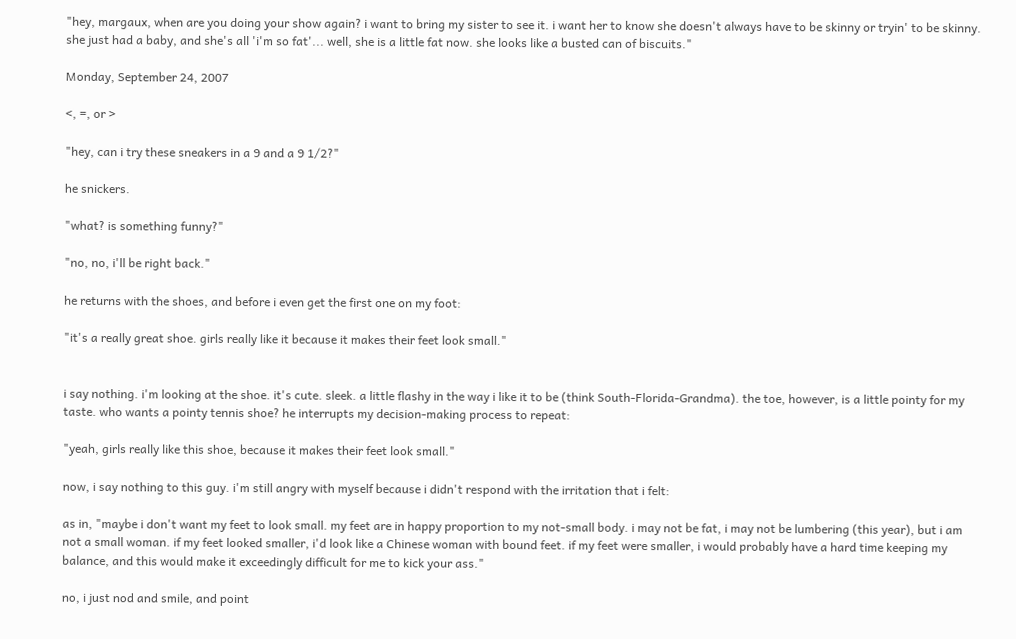"hey, margaux, when are you doing your show again? i want to bring my sister to see it. i want her to know she doesn't always have to be skinny or tryin' to be skinny. she just had a baby, and she's all 'i'm so fat'... well, she is a little fat now. she looks like a busted can of biscuits."

Monday, September 24, 2007

<, =, or >

"hey, can i try these sneakers in a 9 and a 9 1/2?"

he snickers.

"what? is something funny?"

"no, no, i'll be right back."

he returns with the shoes, and before i even get the first one on my foot:

"it's a really great shoe. girls really like it because it makes their feet look small."


i say nothing. i'm looking at the shoe. it's cute. sleek. a little flashy in the way i like it to be (think South-Florida-Grandma). the toe, however, is a little pointy for my taste. who wants a pointy tennis shoe? he interrupts my decision-making process to repeat:

"yeah, girls really like this shoe, because it makes their feet look small."

now, i say nothing to this guy. i'm still angry with myself because i didn't respond with the irritation that i felt:

as in, "maybe i don't want my feet to look small. my feet are in happy proportion to my not-small body. i may not be fat, i may not be lumbering (this year), but i am not a small woman. if my feet looked smaller, i'd look like a Chinese woman with bound feet. if my feet were smaller, i would probably have a hard time keeping my balance, and this would make it exceedingly difficult for me to kick your ass."

no, i just nod and smile, and point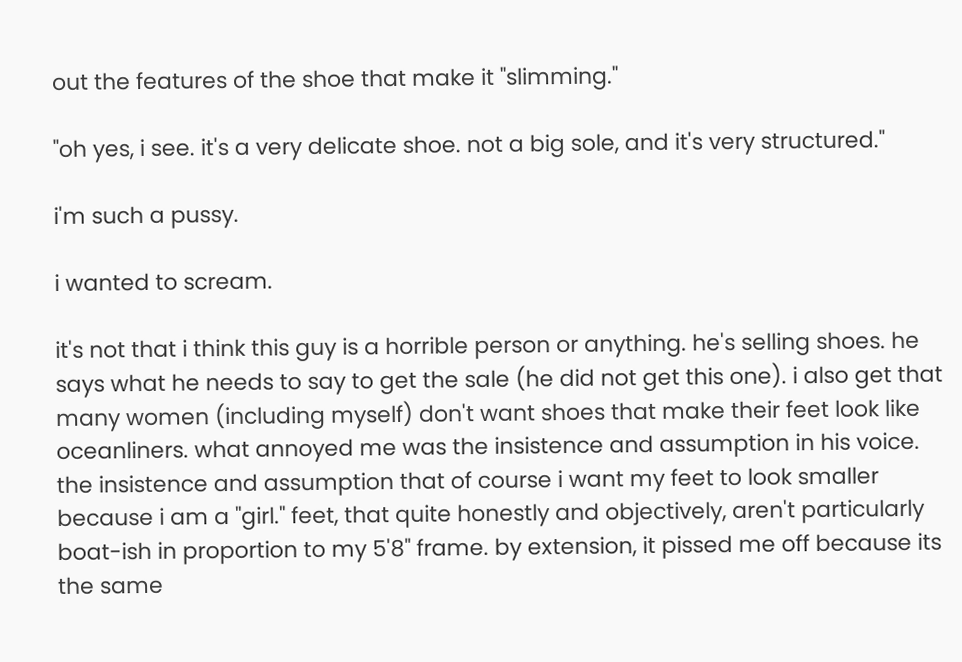out the features of the shoe that make it "slimming."

"oh yes, i see. it's a very delicate shoe. not a big sole, and it's very structured."

i'm such a pussy.

i wanted to scream.

it's not that i think this guy is a horrible person or anything. he's selling shoes. he says what he needs to say to get the sale (he did not get this one). i also get that many women (including myself) don't want shoes that make their feet look like oceanliners. what annoyed me was the insistence and assumption in his voice. the insistence and assumption that of course i want my feet to look smaller because i am a "girl." feet, that quite honestly and objectively, aren't particularly boat-ish in proportion to my 5'8" frame. by extension, it pissed me off because its the same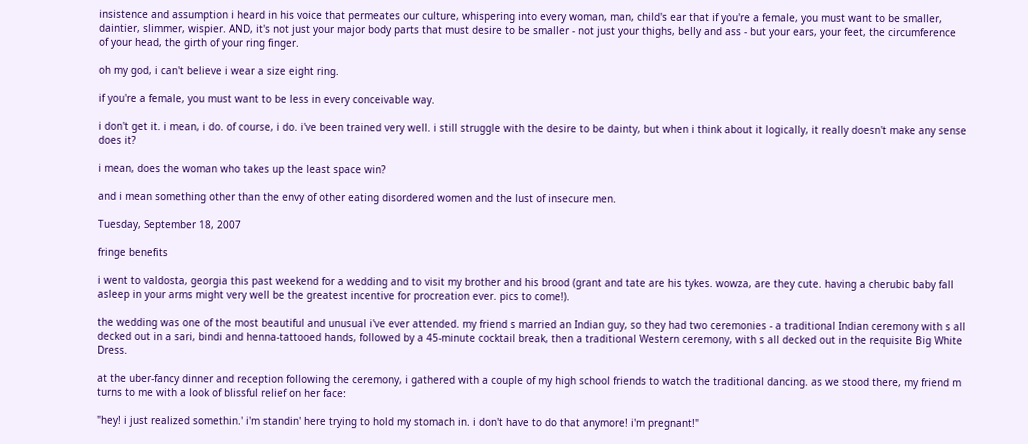insistence and assumption i heard in his voice that permeates our culture, whispering into every woman, man, child's ear that if you're a female, you must want to be smaller, daintier, slimmer, wispier. AND, it's not just your major body parts that must desire to be smaller - not just your thighs, belly and ass - but your ears, your feet, the circumference of your head, the girth of your ring finger.

oh my god, i can't believe i wear a size eight ring.

if you're a female, you must want to be less in every conceivable way.

i don't get it. i mean, i do. of course, i do. i've been trained very well. i still struggle with the desire to be dainty, but when i think about it logically, it really doesn't make any sense does it?

i mean, does the woman who takes up the least space win?

and i mean something other than the envy of other eating disordered women and the lust of insecure men.

Tuesday, September 18, 2007

fringe benefits

i went to valdosta, georgia this past weekend for a wedding and to visit my brother and his brood (grant and tate are his tykes. wowza, are they cute. having a cherubic baby fall asleep in your arms might very well be the greatest incentive for procreation ever. pics to come!).

the wedding was one of the most beautiful and unusual i've ever attended. my friend s married an Indian guy, so they had two ceremonies - a traditional Indian ceremony with s all decked out in a sari, bindi and henna-tattooed hands, followed by a 45-minute cocktail break, then a traditional Western ceremony, with s all decked out in the requisite Big White Dress.

at the uber-fancy dinner and reception following the ceremony, i gathered with a couple of my high school friends to watch the traditional dancing. as we stood there, my friend m turns to me with a look of blissful relief on her face:

"hey! i just realized somethin.' i'm standin' here trying to hold my stomach in. i don't have to do that anymore! i'm pregnant!"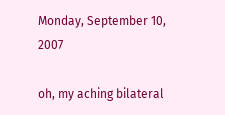Monday, September 10, 2007

oh, my aching bilateral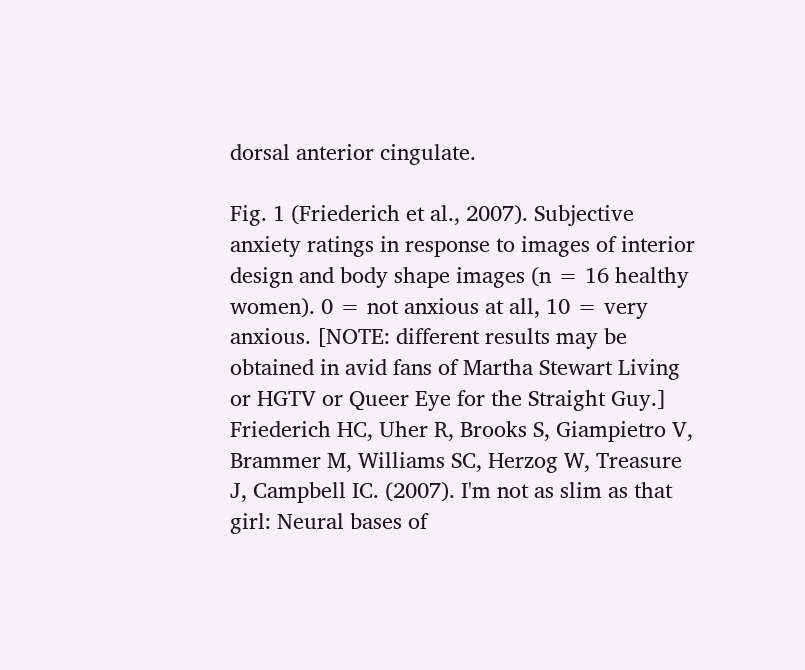dorsal anterior cingulate.

Fig. 1 (Friederich et al., 2007). Subjective anxiety ratings in response to images of interior design and body shape images (n = 16 healthy women). 0 = not anxious at all, 10 = very anxious. [NOTE: different results may be obtained in avid fans of Martha Stewart Living or HGTV or Queer Eye for the Straight Guy.]
Friederich HC, Uher R, Brooks S, Giampietro V, Brammer M, Williams SC, Herzog W, Treasure J, Campbell IC. (2007). I'm not as slim as that girl: Neural bases of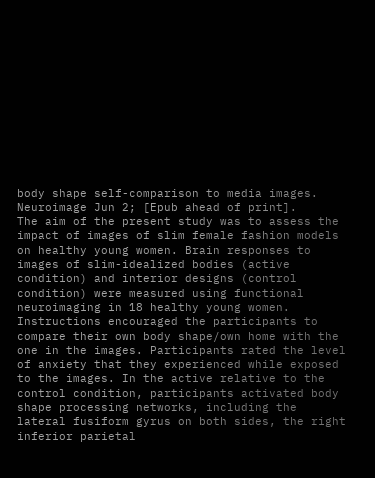body shape self-comparison to media images. Neuroimage Jun 2; [Epub ahead of print].
The aim of the present study was to assess the impact of images of slim female fashion models on healthy young women. Brain responses to images of slim-idealized bodies (active condition) and interior designs (control condition) were measured using functional neuroimaging in 18 healthy young women. Instructions encouraged the participants to compare their own body shape/own home with the one in the images. Participants rated the level of anxiety that they experienced while exposed to the images. In the active relative to the control condition, participants activated body shape processing networks, including the lateral fusiform gyrus on both sides, the right inferior parietal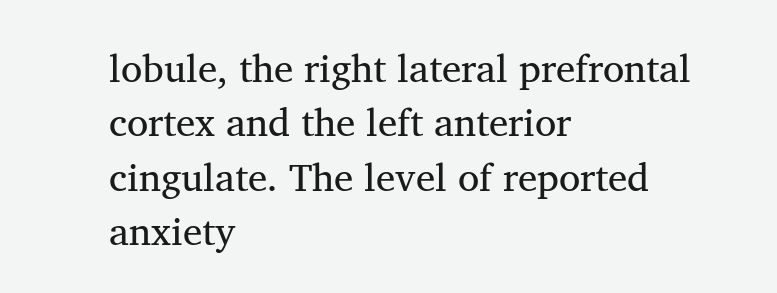lobule, the right lateral prefrontal cortex and the left anterior cingulate. The level of reported anxiety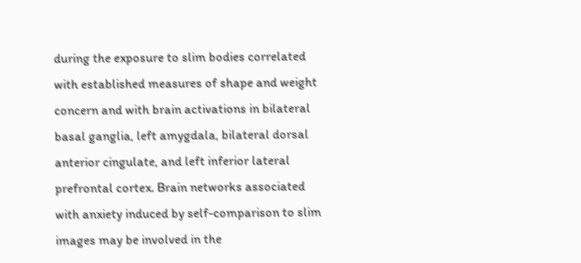during the exposure to slim bodies correlated with established measures of shape and weight concern and with brain activations in bilateral basal ganglia, left amygdala, bilateral dorsal anterior cingulate, and left inferior lateral prefrontal cortex. Brain networks associated with anxiety induced by self-comparison to slim images may be involved in the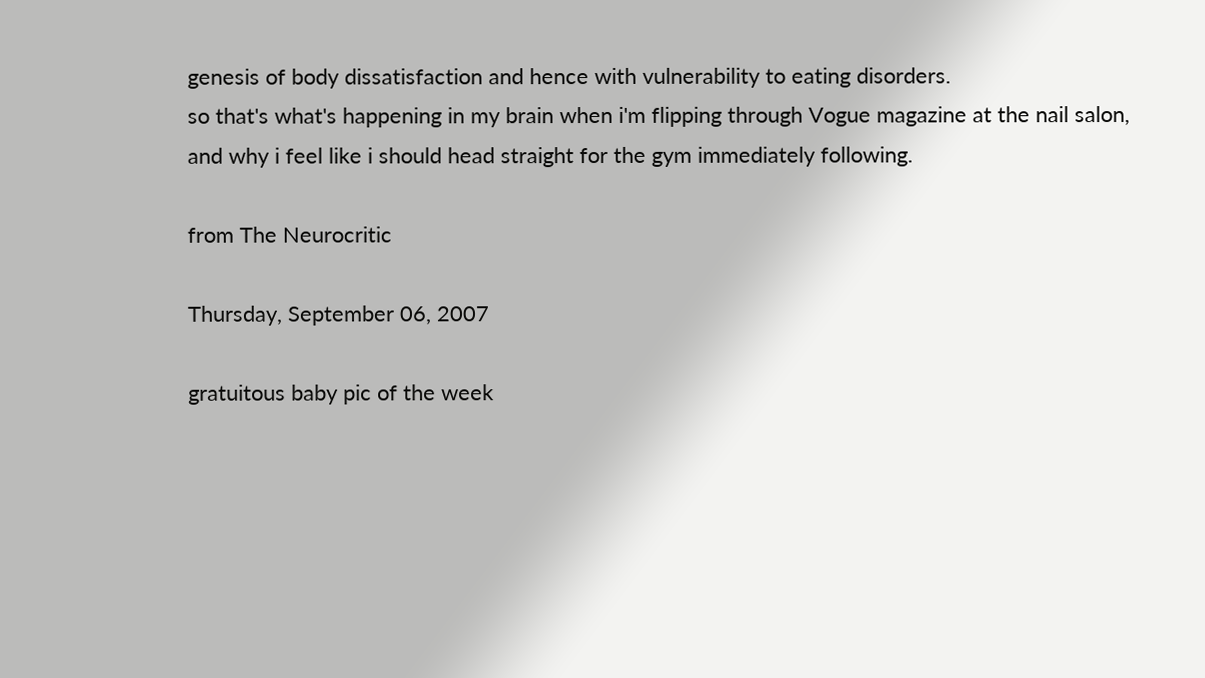genesis of body dissatisfaction and hence with vulnerability to eating disorders.
so that's what's happening in my brain when i'm flipping through Vogue magazine at the nail salon, and why i feel like i should head straight for the gym immediately following.

from The Neurocritic

Thursday, September 06, 2007

gratuitous baby pic of the week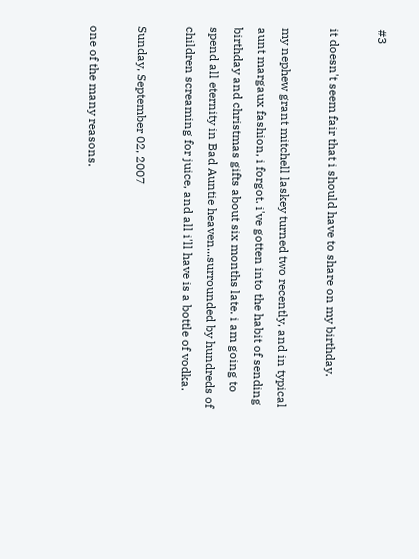#3

it doesn't seem fair that i should have to share on my birthday.

my nephew grant mitchell laskey turned two recently, and in typical aunt margaux fashion, i forgot. i've gotten into the habit of sending birthday and christmas gifts about six months late. i am going to spend all eternity in Bad Auntie heaven...surrounded by hundreds of children screaming for juice, and all i'll have is a bottle of vodka.

Sunday, September 02, 2007

one of the many reasons.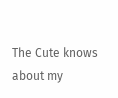The Cute knows about my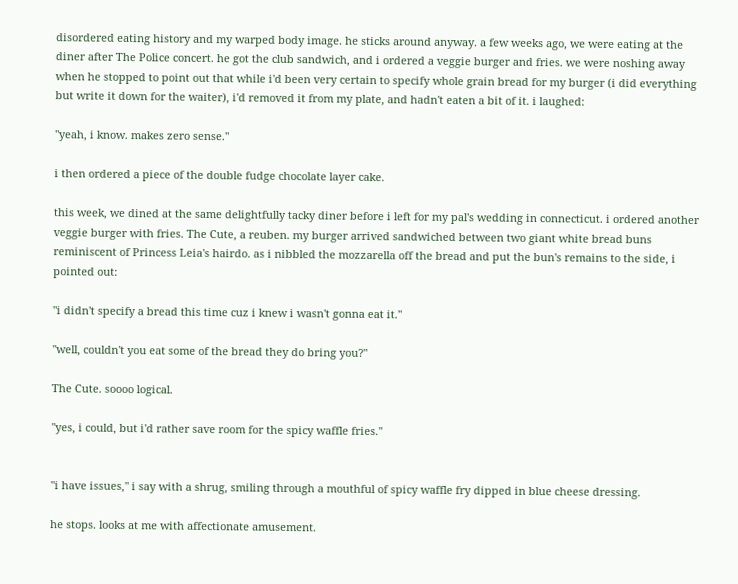disordered eating history and my warped body image. he sticks around anyway. a few weeks ago, we were eating at the diner after The Police concert. he got the club sandwich, and i ordered a veggie burger and fries. we were noshing away when he stopped to point out that while i'd been very certain to specify whole grain bread for my burger (i did everything but write it down for the waiter), i'd removed it from my plate, and hadn't eaten a bit of it. i laughed:

"yeah, i know. makes zero sense."

i then ordered a piece of the double fudge chocolate layer cake.

this week, we dined at the same delightfully tacky diner before i left for my pal's wedding in connecticut. i ordered another veggie burger with fries. The Cute, a reuben. my burger arrived sandwiched between two giant white bread buns reminiscent of Princess Leia's hairdo. as i nibbled the mozzarella off the bread and put the bun's remains to the side, i pointed out:

"i didn't specify a bread this time cuz i knew i wasn't gonna eat it."

"well, couldn't you eat some of the bread they do bring you?"

The Cute. soooo logical.

"yes, i could, but i'd rather save room for the spicy waffle fries."


"i have issues," i say with a shrug, smiling through a mouthful of spicy waffle fry dipped in blue cheese dressing.

he stops. looks at me with affectionate amusement.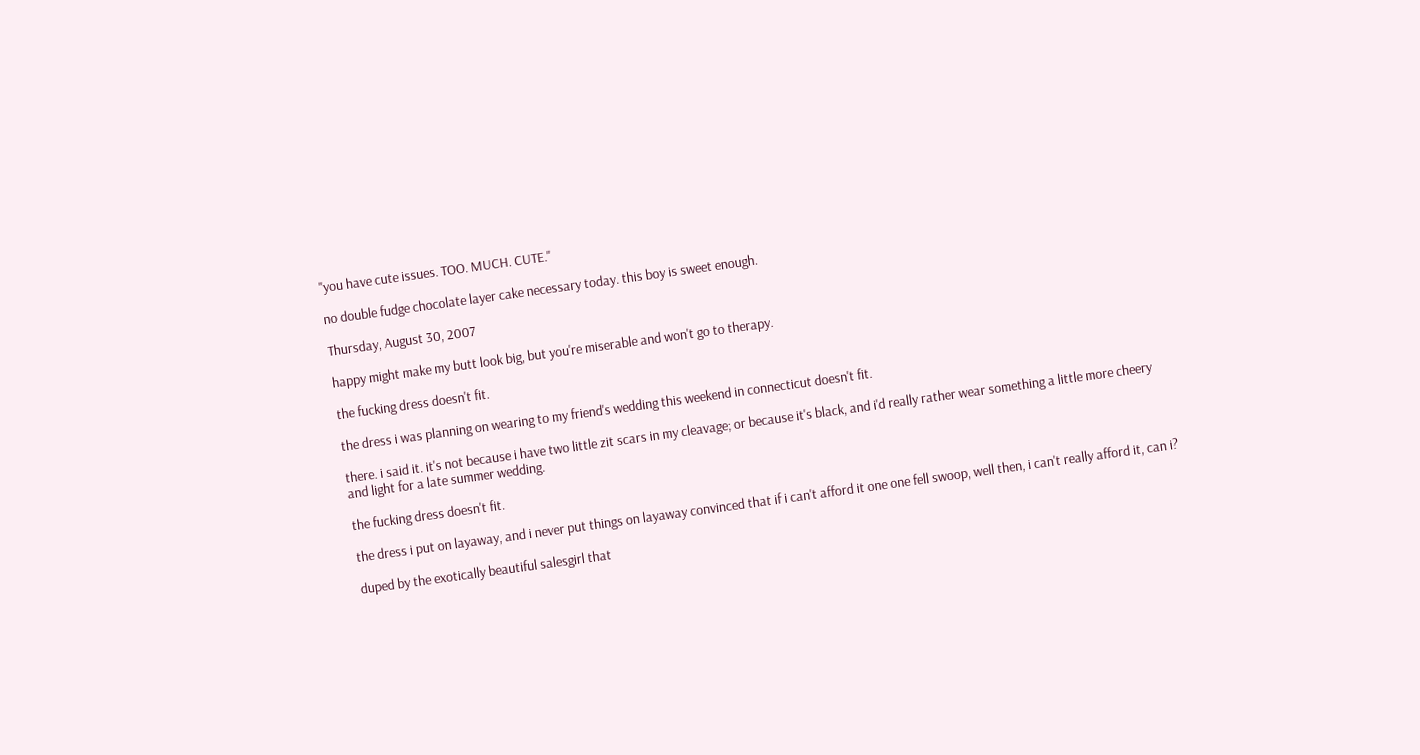"you have cute issues. TOO. MUCH. CUTE."

no double fudge chocolate layer cake necessary today. this boy is sweet enough.

Thursday, August 30, 2007

happy might make my butt look big, but you're miserable and won't go to therapy.

the fucking dress doesn't fit.

the dress i was planning on wearing to my friend's wedding this weekend in connecticut doesn't fit.

there. i said it. it's not because i have two little zit scars in my cleavage; or because it's black, and i'd really rather wear something a little more cheery and light for a late summer wedding.

the fucking dress doesn't fit.

the dress i put on layaway, and i never put things on layaway convinced that if i can't afford it one one fell swoop, well then, i can't really afford it, can i?

duped by the exotically beautiful salesgirl that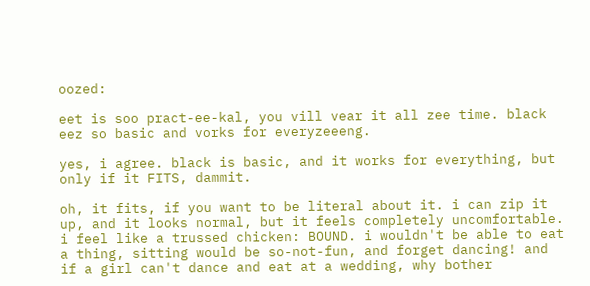oozed:

eet is soo pract-ee-kal, you vill vear it all zee time. black eez so basic and vorks for everyzeeeng.

yes, i agree. black is basic, and it works for everything, but only if it FITS, dammit.

oh, it fits, if you want to be literal about it. i can zip it up, and it looks normal, but it feels completely uncomfortable. i feel like a trussed chicken: BOUND. i wouldn't be able to eat a thing, sitting would be so-not-fun, and forget dancing! and if a girl can't dance and eat at a wedding, why bother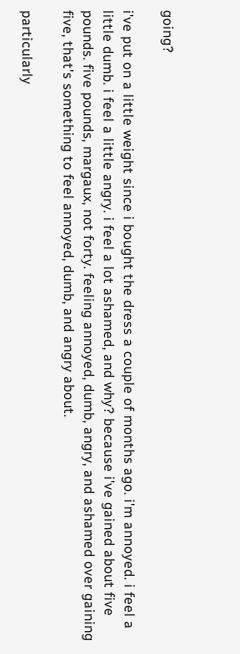going?

i've put on a little weight since i bought the dress a couple of months ago. i'm annoyed. i feel a little dumb. i feel a little angry. i feel a lot ashamed, and why? because i've gained about five pounds. five pounds, margaux, not forty. feeling annoyed, dumb, angry, and ashamed over gaining five, that's something to feel annoyed, dumb, and angry about.

particularly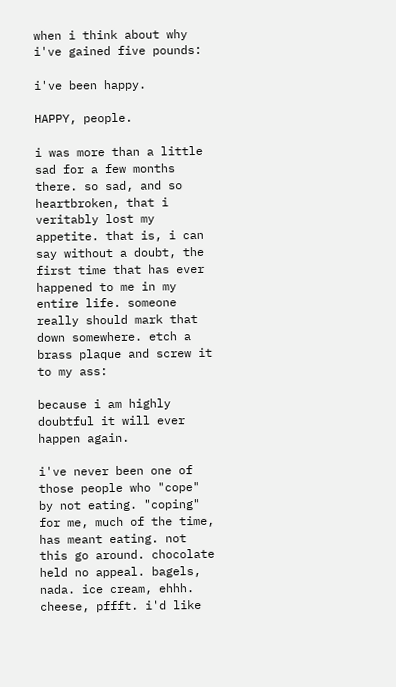when i think about why i've gained five pounds:

i've been happy.

HAPPY, people.

i was more than a little sad for a few months there. so sad, and so heartbroken, that i veritably lost my appetite. that is, i can say without a doubt, the first time that has ever happened to me in my entire life. someone really should mark that down somewhere. etch a brass plaque and screw it to my ass:

because i am highly doubtful it will ever happen again.

i've never been one of those people who "cope" by not eating. "coping" for me, much of the time, has meant eating. not this go around. chocolate held no appeal. bagels, nada. ice cream, ehhh. cheese, pffft. i'd like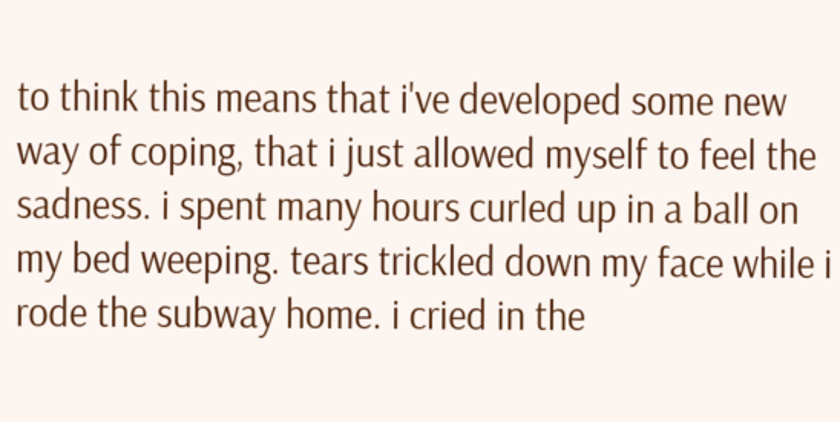to think this means that i've developed some new way of coping, that i just allowed myself to feel the sadness. i spent many hours curled up in a ball on my bed weeping. tears trickled down my face while i rode the subway home. i cried in the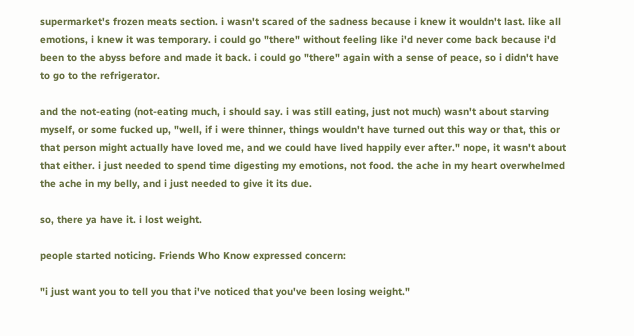supermarket's frozen meats section. i wasn't scared of the sadness because i knew it wouldn't last. like all emotions, i knew it was temporary. i could go "there" without feeling like i'd never come back because i'd been to the abyss before and made it back. i could go "there" again with a sense of peace, so i didn't have to go to the refrigerator.

and the not-eating (not-eating much, i should say. i was still eating, just not much) wasn't about starving myself, or some fucked up, "well, if i were thinner, things wouldn't have turned out this way or that, this or that person might actually have loved me, and we could have lived happily ever after." nope, it wasn't about that either. i just needed to spend time digesting my emotions, not food. the ache in my heart overwhelmed the ache in my belly, and i just needed to give it its due.

so, there ya have it. i lost weight.

people started noticing. Friends Who Know expressed concern:

"i just want you to tell you that i've noticed that you've been losing weight."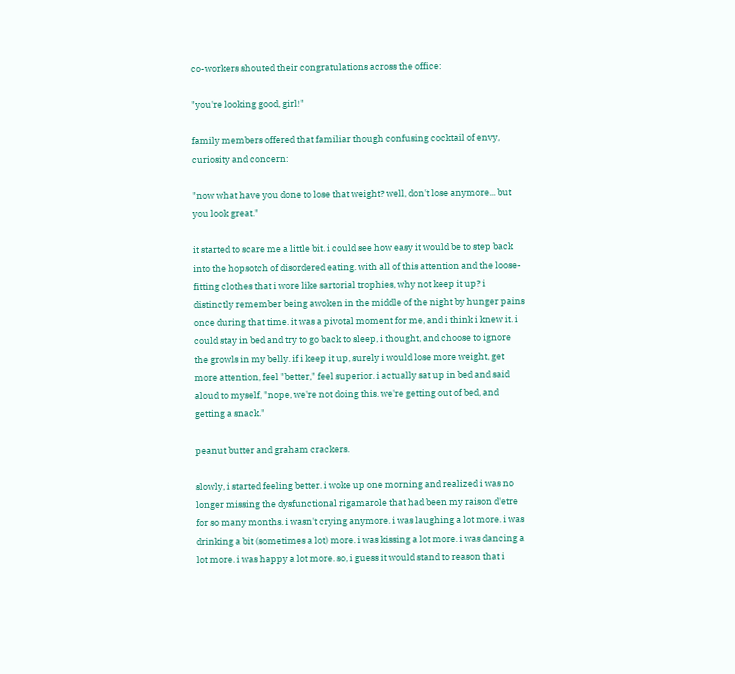co-workers shouted their congratulations across the office:

"you're looking good, girl!"

family members offered that familiar though confusing cocktail of envy, curiosity and concern:

"now what have you done to lose that weight? well, don't lose anymore... but you look great."

it started to scare me a little bit. i could see how easy it would be to step back into the hopsotch of disordered eating. with all of this attention and the loose-fitting clothes that i wore like sartorial trophies, why not keep it up? i distinctly remember being awoken in the middle of the night by hunger pains once during that time. it was a pivotal moment for me, and i think i knew it. i could stay in bed and try to go back to sleep, i thought, and choose to ignore the growls in my belly. if i keep it up, surely i would lose more weight, get more attention, feel "better," feel superior. i actually sat up in bed and said aloud to myself, "nope, we're not doing this. we're getting out of bed, and getting a snack."

peanut butter and graham crackers.

slowly, i started feeling better. i woke up one morning and realized i was no longer missing the dysfunctional rigamarole that had been my raison d'etre for so many months. i wasn't crying anymore. i was laughing a lot more. i was drinking a bit (sometimes a lot) more. i was kissing a lot more. i was dancing a lot more. i was happy a lot more. so, i guess it would stand to reason that i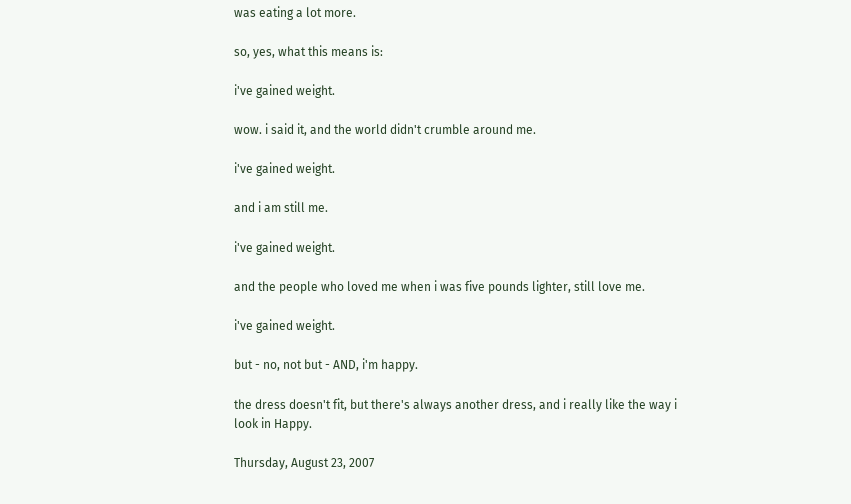was eating a lot more.

so, yes, what this means is:

i've gained weight.

wow. i said it, and the world didn't crumble around me.

i've gained weight.

and i am still me.

i've gained weight.

and the people who loved me when i was five pounds lighter, still love me.

i've gained weight.

but - no, not but - AND, i'm happy.

the dress doesn't fit, but there's always another dress, and i really like the way i look in Happy.

Thursday, August 23, 2007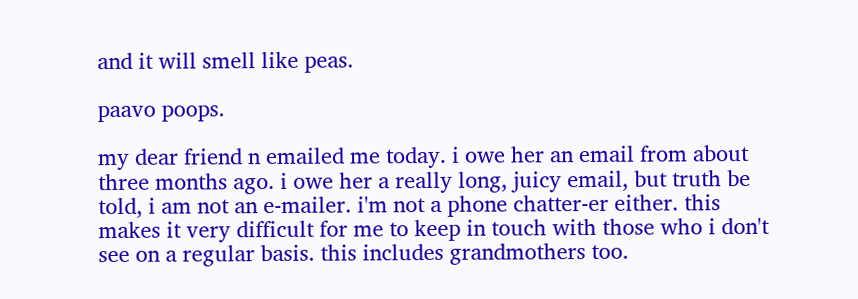and it will smell like peas.

paavo poops.

my dear friend n emailed me today. i owe her an email from about three months ago. i owe her a really long, juicy email, but truth be told, i am not an e-mailer. i'm not a phone chatter-er either. this makes it very difficult for me to keep in touch with those who i don't see on a regular basis. this includes grandmothers too.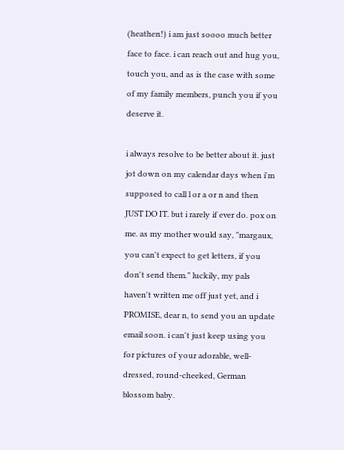(heathen!) i am just soooo much better face to face. i can reach out and hug you, touch you, and as is the case with some of my family members, punch you if you deserve it.

i always resolve to be better about it. just jot down on my calendar days when i'm supposed to call l or a or n and then JUST DO IT. but i rarely if ever do. pox on me. as my mother would say, "margaux, you can't expect to get letters, if you don't send them." luckily, my pals haven't written me off just yet, and i PROMISE, dear n, to send you an update email soon. i can't just keep using you for pictures of your adorable, well-dressed, round-cheeked, German blossom baby.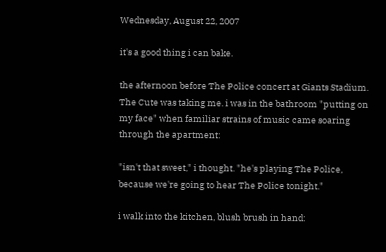Wednesday, August 22, 2007

it's a good thing i can bake.

the afternoon before The Police concert at Giants Stadium. The Cute was taking me. i was in the bathroom "putting on my face" when familiar strains of music came soaring through the apartment:

"isn't that sweet," i thought. "he's playing The Police, because we're going to hear The Police tonight."

i walk into the kitchen, blush brush in hand: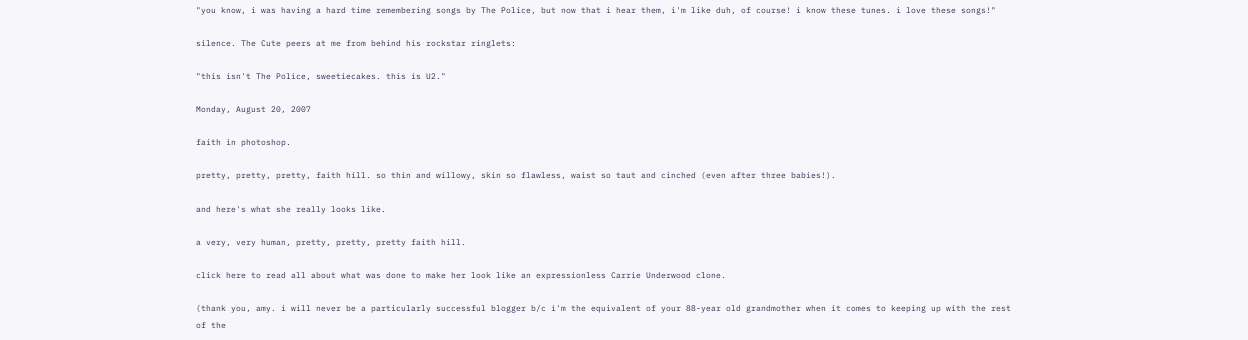"you know, i was having a hard time remembering songs by The Police, but now that i hear them, i'm like duh, of course! i know these tunes. i love these songs!"

silence. The Cute peers at me from behind his rockstar ringlets:

"this isn't The Police, sweetiecakes. this is U2."

Monday, August 20, 2007

faith in photoshop.

pretty, pretty, pretty, faith hill. so thin and willowy, skin so flawless, waist so taut and cinched (even after three babies!).

and here's what she really looks like.

a very, very human, pretty, pretty, pretty faith hill.

click here to read all about what was done to make her look like an expressionless Carrie Underwood clone.

(thank you, amy. i will never be a particularly successful blogger b/c i'm the equivalent of your 88-year old grandmother when it comes to keeping up with the rest of the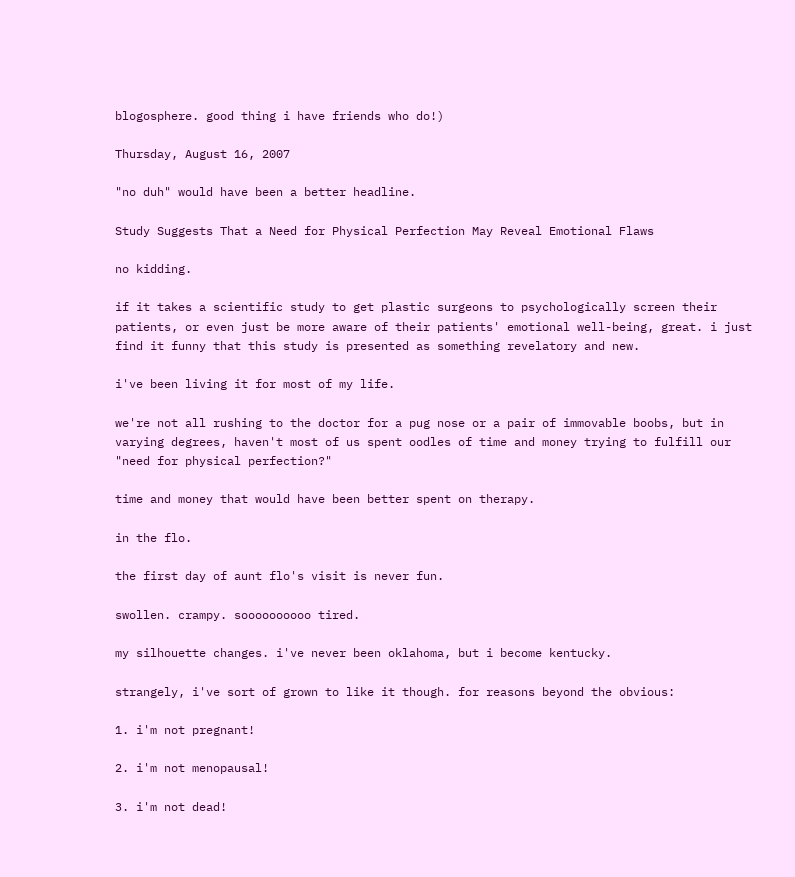blogosphere. good thing i have friends who do!)

Thursday, August 16, 2007

"no duh" would have been a better headline.

Study Suggests That a Need for Physical Perfection May Reveal Emotional Flaws

no kidding.

if it takes a scientific study to get plastic surgeons to psychologically screen their patients, or even just be more aware of their patients' emotional well-being, great. i just find it funny that this study is presented as something revelatory and new.

i've been living it for most of my life.

we're not all rushing to the doctor for a pug nose or a pair of immovable boobs, but in varying degrees, haven't most of us spent oodles of time and money trying to fulfill our "need for physical perfection?"

time and money that would have been better spent on therapy.

in the flo.

the first day of aunt flo's visit is never fun.

swollen. crampy. soooooooooo tired.

my silhouette changes. i've never been oklahoma, but i become kentucky.

strangely, i've sort of grown to like it though. for reasons beyond the obvious:

1. i'm not pregnant!

2. i'm not menopausal!

3. i'm not dead!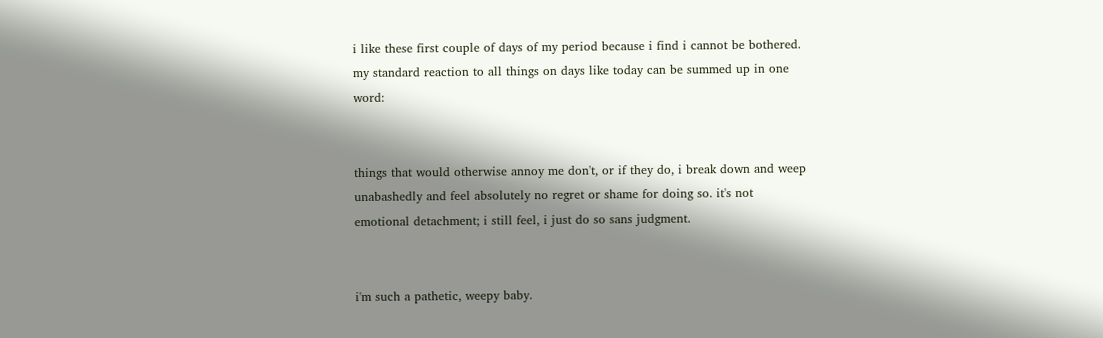i like these first couple of days of my period because i find i cannot be bothered. my standard reaction to all things on days like today can be summed up in one word:


things that would otherwise annoy me don't, or if they do, i break down and weep unabashedly and feel absolutely no regret or shame for doing so. it's not emotional detachment; i still feel, i just do so sans judgment.


i'm such a pathetic, weepy baby.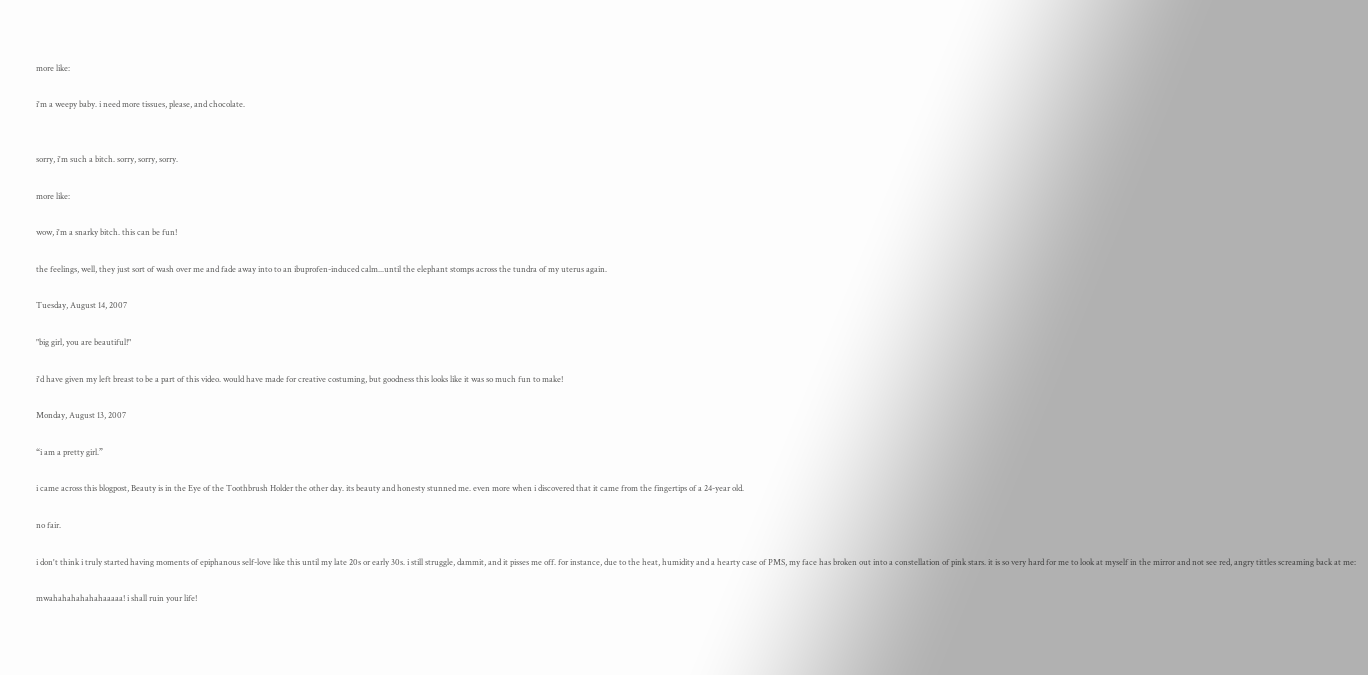more like:

i'm a weepy baby. i need more tissues, please, and chocolate.


sorry, i'm such a bitch. sorry, sorry, sorry.

more like:

wow, i'm a snarky bitch. this can be fun!

the feelings, well, they just sort of wash over me and fade away into to an ibuprofen-induced calm...until the elephant stomps across the tundra of my uterus again.

Tuesday, August 14, 2007

"big girl, you are beautiful!"

i'd have given my left breast to be a part of this video. would have made for creative costuming, but goodness this looks like it was so much fun to make!

Monday, August 13, 2007

“i am a pretty girl.”

i came across this blogpost, Beauty is in the Eye of the Toothbrush Holder the other day. its beauty and honesty stunned me. even more when i discovered that it came from the fingertips of a 24-year old.

no fair.

i don't think i truly started having moments of epiphanous self-love like this until my late 20s or early 30s. i still struggle, dammit, and it pisses me off. for instance, due to the heat, humidity and a hearty case of PMS, my face has broken out into a constellation of pink stars. it is so very hard for me to look at myself in the mirror and not see red, angry tittles screaming back at me:

mwahahahahahahaaaaa! i shall ruin your life!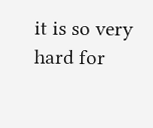it is so very hard for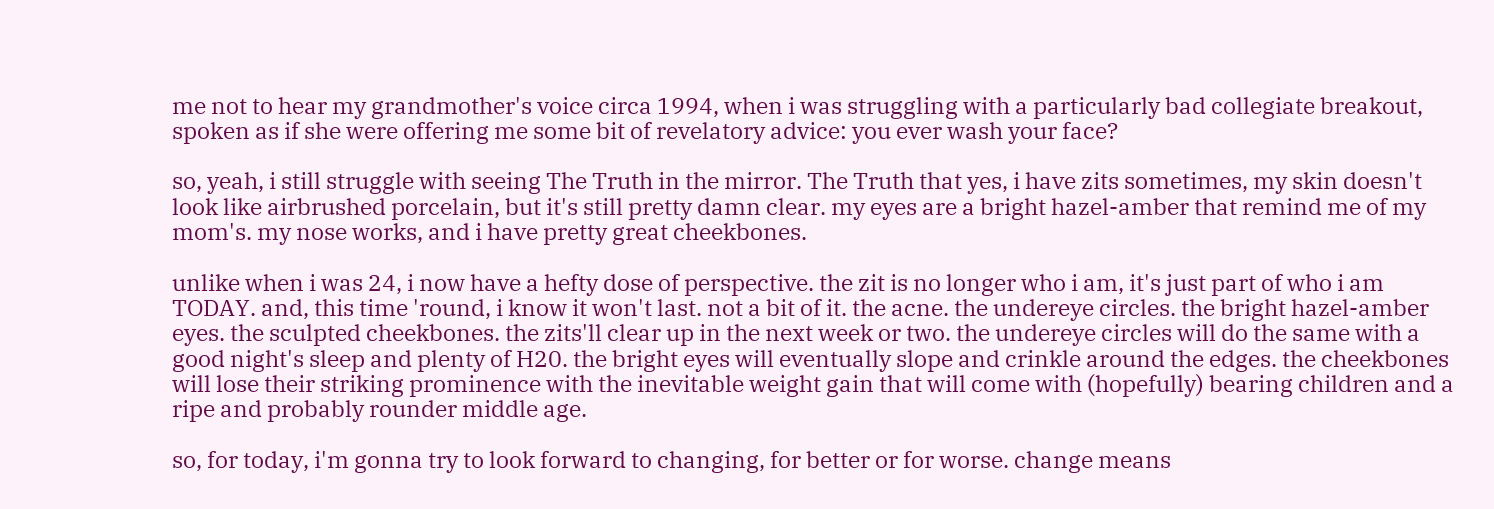me not to hear my grandmother's voice circa 1994, when i was struggling with a particularly bad collegiate breakout, spoken as if she were offering me some bit of revelatory advice: you ever wash your face?

so, yeah, i still struggle with seeing The Truth in the mirror. The Truth that yes, i have zits sometimes, my skin doesn't look like airbrushed porcelain, but it's still pretty damn clear. my eyes are a bright hazel-amber that remind me of my mom's. my nose works, and i have pretty great cheekbones.

unlike when i was 24, i now have a hefty dose of perspective. the zit is no longer who i am, it's just part of who i am TODAY. and, this time 'round, i know it won't last. not a bit of it. the acne. the undereye circles. the bright hazel-amber eyes. the sculpted cheekbones. the zits'll clear up in the next week or two. the undereye circles will do the same with a good night's sleep and plenty of H20. the bright eyes will eventually slope and crinkle around the edges. the cheekbones will lose their striking prominence with the inevitable weight gain that will come with (hopefully) bearing children and a ripe and probably rounder middle age.

so, for today, i'm gonna try to look forward to changing, for better or for worse. change means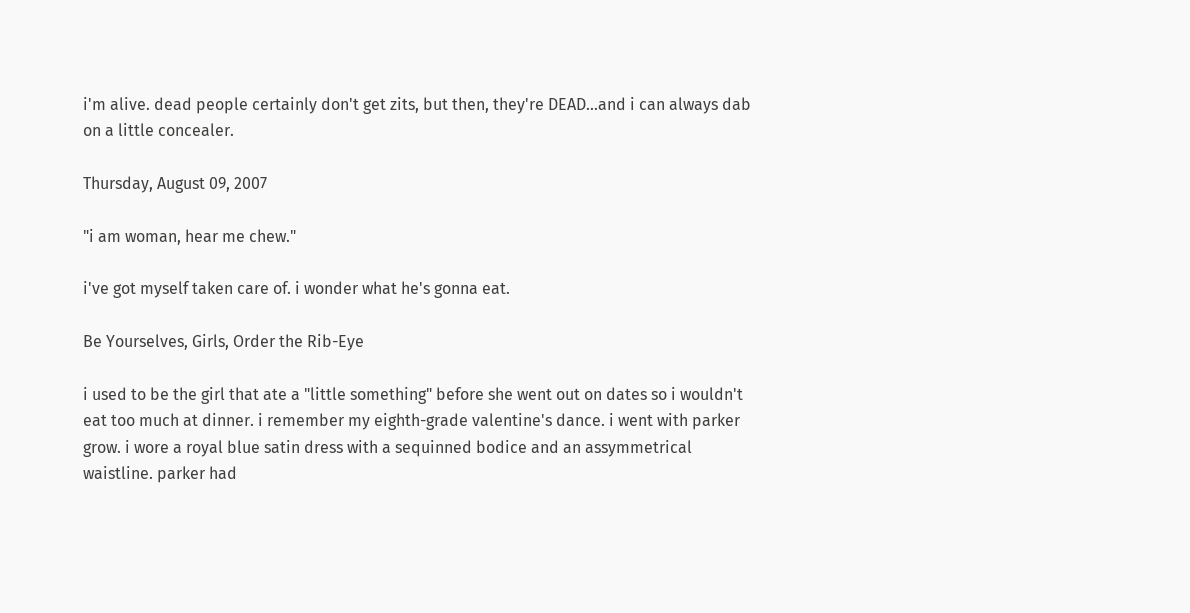i'm alive. dead people certainly don't get zits, but then, they're DEAD...and i can always dab on a little concealer.

Thursday, August 09, 2007

"i am woman, hear me chew."

i've got myself taken care of. i wonder what he's gonna eat.

Be Yourselves, Girls, Order the Rib-Eye

i used to be the girl that ate a "little something" before she went out on dates so i wouldn't eat too much at dinner. i remember my eighth-grade valentine's dance. i went with parker grow. i wore a royal blue satin dress with a sequinned bodice and an assymmetrical waistline. parker had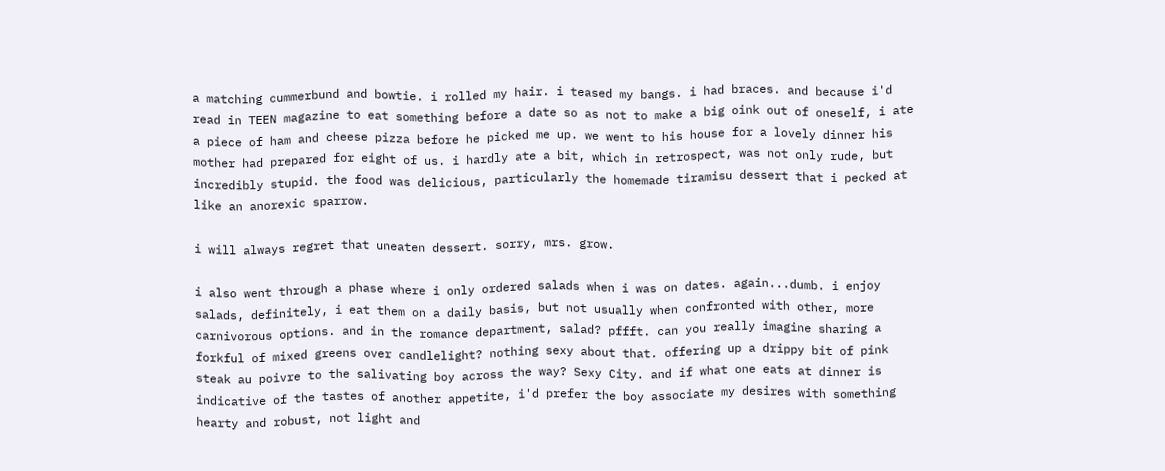a matching cummerbund and bowtie. i rolled my hair. i teased my bangs. i had braces. and because i'd read in TEEN magazine to eat something before a date so as not to make a big oink out of oneself, i ate a piece of ham and cheese pizza before he picked me up. we went to his house for a lovely dinner his mother had prepared for eight of us. i hardly ate a bit, which in retrospect, was not only rude, but incredibly stupid. the food was delicious, particularly the homemade tiramisu dessert that i pecked at like an anorexic sparrow.

i will always regret that uneaten dessert. sorry, mrs. grow.

i also went through a phase where i only ordered salads when i was on dates. again...dumb. i enjoy salads, definitely, i eat them on a daily basis, but not usually when confronted with other, more carnivorous options. and in the romance department, salad? pffft. can you really imagine sharing a forkful of mixed greens over candlelight? nothing sexy about that. offering up a drippy bit of pink steak au poivre to the salivating boy across the way? Sexy City. and if what one eats at dinner is indicative of the tastes of another appetite, i'd prefer the boy associate my desires with something hearty and robust, not light and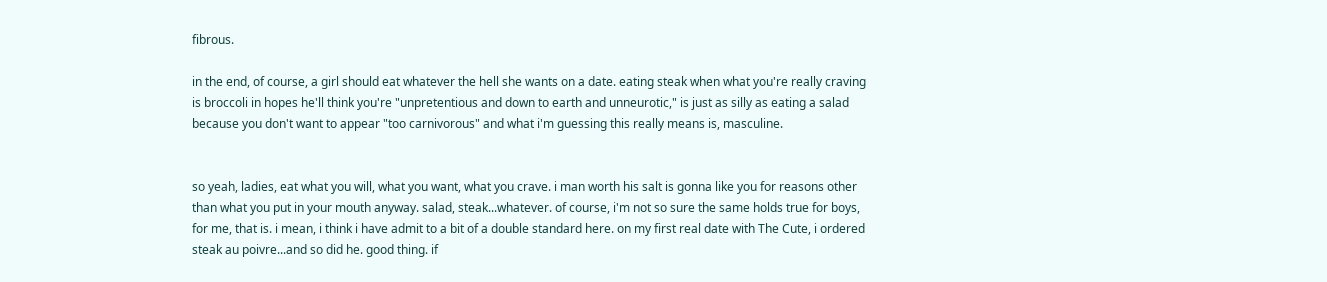fibrous.

in the end, of course, a girl should eat whatever the hell she wants on a date. eating steak when what you're really craving is broccoli in hopes he'll think you're "unpretentious and down to earth and unneurotic," is just as silly as eating a salad because you don't want to appear "too carnivorous" and what i'm guessing this really means is, masculine.


so yeah, ladies, eat what you will, what you want, what you crave. i man worth his salt is gonna like you for reasons other than what you put in your mouth anyway. salad, steak...whatever. of course, i'm not so sure the same holds true for boys, for me, that is. i mean, i think i have admit to a bit of a double standard here. on my first real date with The Cute, i ordered steak au poivre...and so did he. good thing. if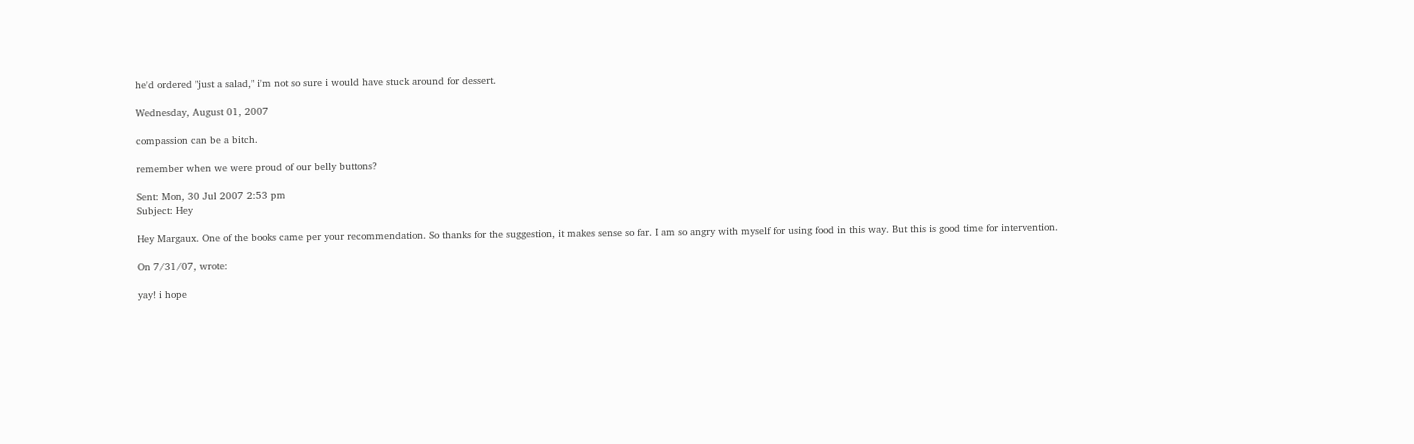he'd ordered "just a salad," i'm not so sure i would have stuck around for dessert.

Wednesday, August 01, 2007

compassion can be a bitch.

remember when we were proud of our belly buttons?

Sent: Mon, 30 Jul 2007 2:53 pm
Subject: Hey

Hey Margaux. One of the books came per your recommendation. So thanks for the suggestion, it makes sense so far. I am so angry with myself for using food in this way. But this is good time for intervention.

On 7/31/07, wrote:

yay! i hope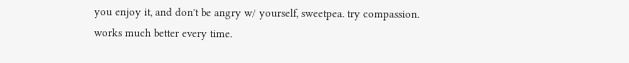you enjoy it, and don't be angry w/ yourself, sweetpea. try compassion. works much better every time.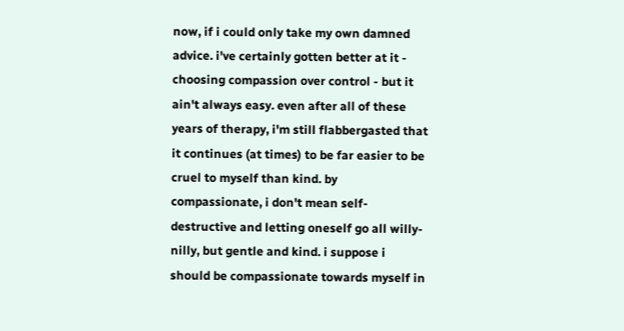now, if i could only take my own damned advice. i've certainly gotten better at it - choosing compassion over control - but it ain't always easy. even after all of these years of therapy, i'm still flabbergasted that it continues (at times) to be far easier to be cruel to myself than kind. by compassionate, i don't mean self-destructive and letting oneself go all willy-nilly, but gentle and kind. i suppose i should be compassionate towards myself in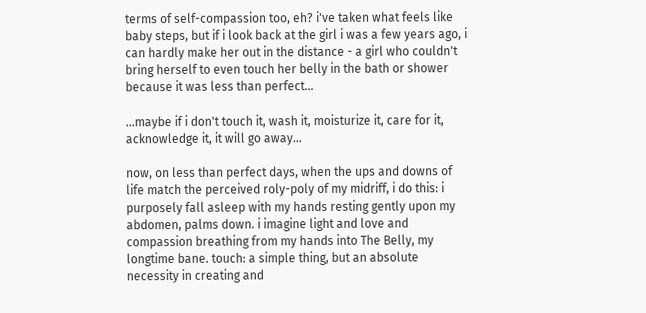terms of self-compassion too, eh? i've taken what feels like baby steps, but if i look back at the girl i was a few years ago, i can hardly make her out in the distance - a girl who couldn't bring herself to even touch her belly in the bath or shower because it was less than perfect...

...maybe if i don't touch it, wash it, moisturize it, care for it, acknowledge it, it will go away...

now, on less than perfect days, when the ups and downs of life match the perceived roly-poly of my midriff, i do this: i purposely fall asleep with my hands resting gently upon my abdomen, palms down. i imagine light and love and compassion breathing from my hands into The Belly, my longtime bane. touch: a simple thing, but an absolute necessity in creating and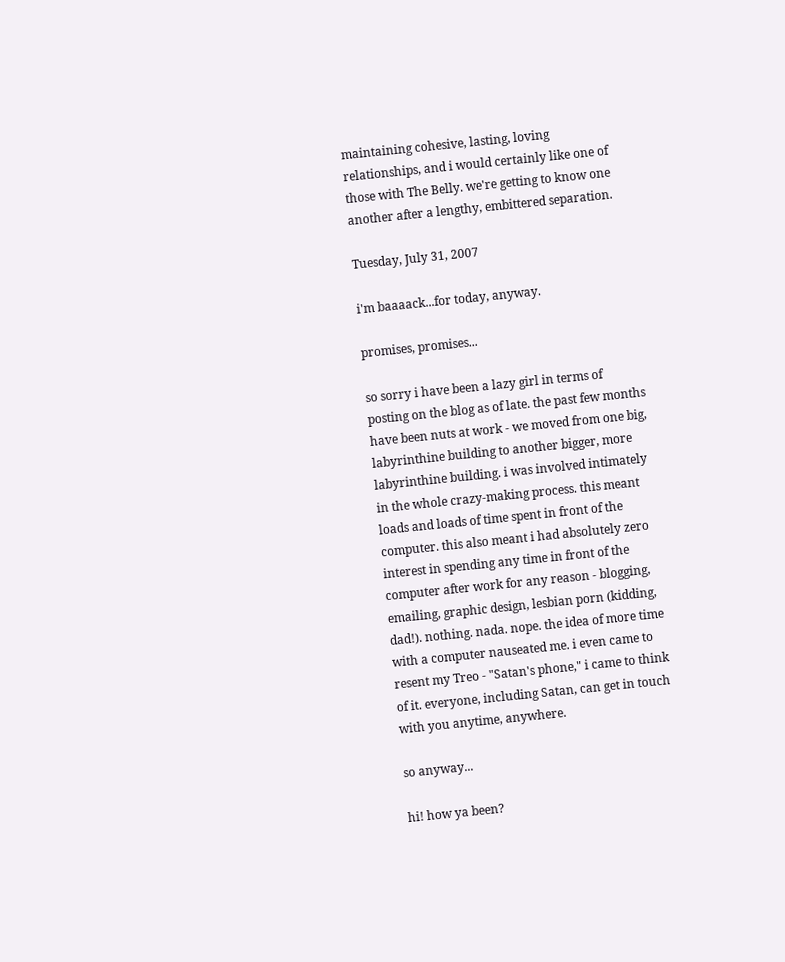maintaining cohesive, lasting, loving relationships, and i would certainly like one of those with The Belly. we're getting to know one another after a lengthy, embittered separation.

Tuesday, July 31, 2007

i'm baaaack...for today, anyway.

promises, promises...

so sorry i have been a lazy girl in terms of posting on the blog as of late. the past few months have been nuts at work - we moved from one big, labyrinthine building to another bigger, more labyrinthine building. i was involved intimately in the whole crazy-making process. this meant loads and loads of time spent in front of the computer. this also meant i had absolutely zero interest in spending any time in front of the computer after work for any reason - blogging, emailing, graphic design, lesbian porn (kidding, dad!). nothing. nada. nope. the idea of more time with a computer nauseated me. i even came to resent my Treo - "Satan's phone," i came to think of it. everyone, including Satan, can get in touch with you anytime, anywhere.

so anyway...

hi! how ya been?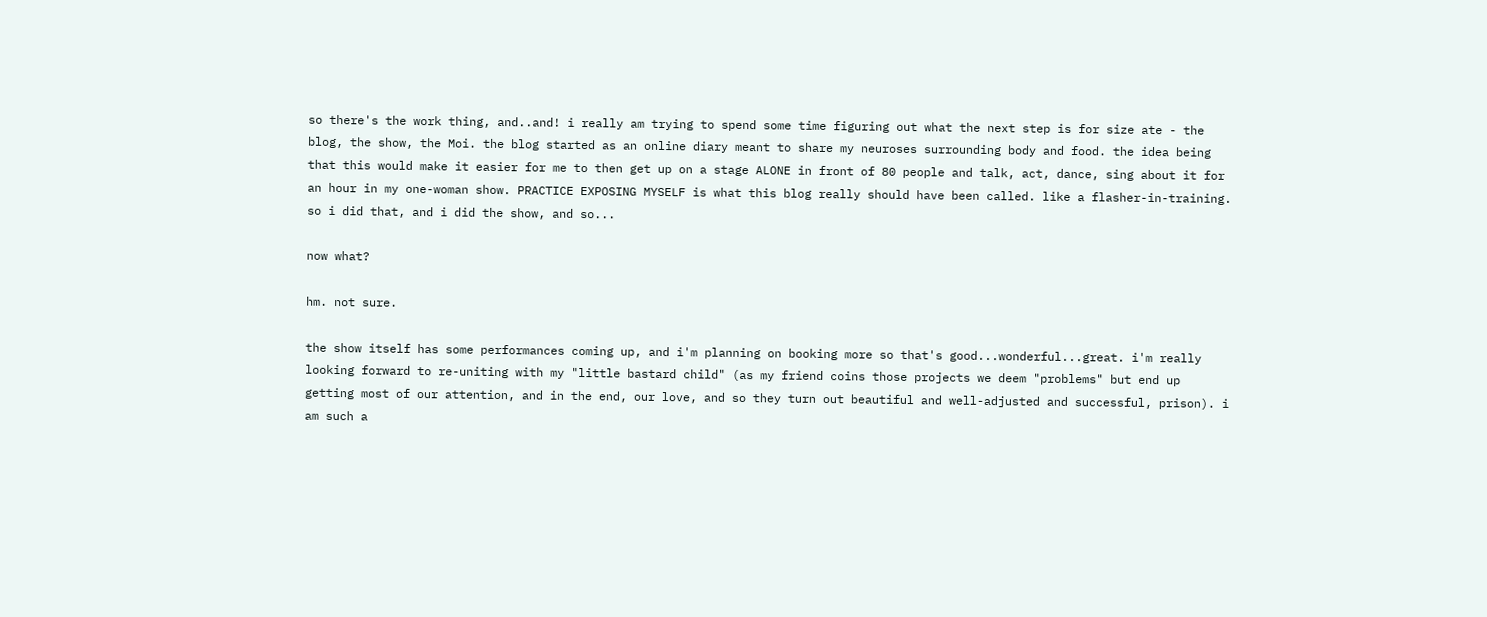so there's the work thing, and..and! i really am trying to spend some time figuring out what the next step is for size ate - the blog, the show, the Moi. the blog started as an online diary meant to share my neuroses surrounding body and food. the idea being that this would make it easier for me to then get up on a stage ALONE in front of 80 people and talk, act, dance, sing about it for an hour in my one-woman show. PRACTICE EXPOSING MYSELF is what this blog really should have been called. like a flasher-in-training. so i did that, and i did the show, and so...

now what?

hm. not sure.

the show itself has some performances coming up, and i'm planning on booking more so that's good...wonderful...great. i'm really looking forward to re-uniting with my "little bastard child" (as my friend coins those projects we deem "problems" but end up getting most of our attention, and in the end, our love, and so they turn out beautiful and well-adjusted and successful, prison). i am such a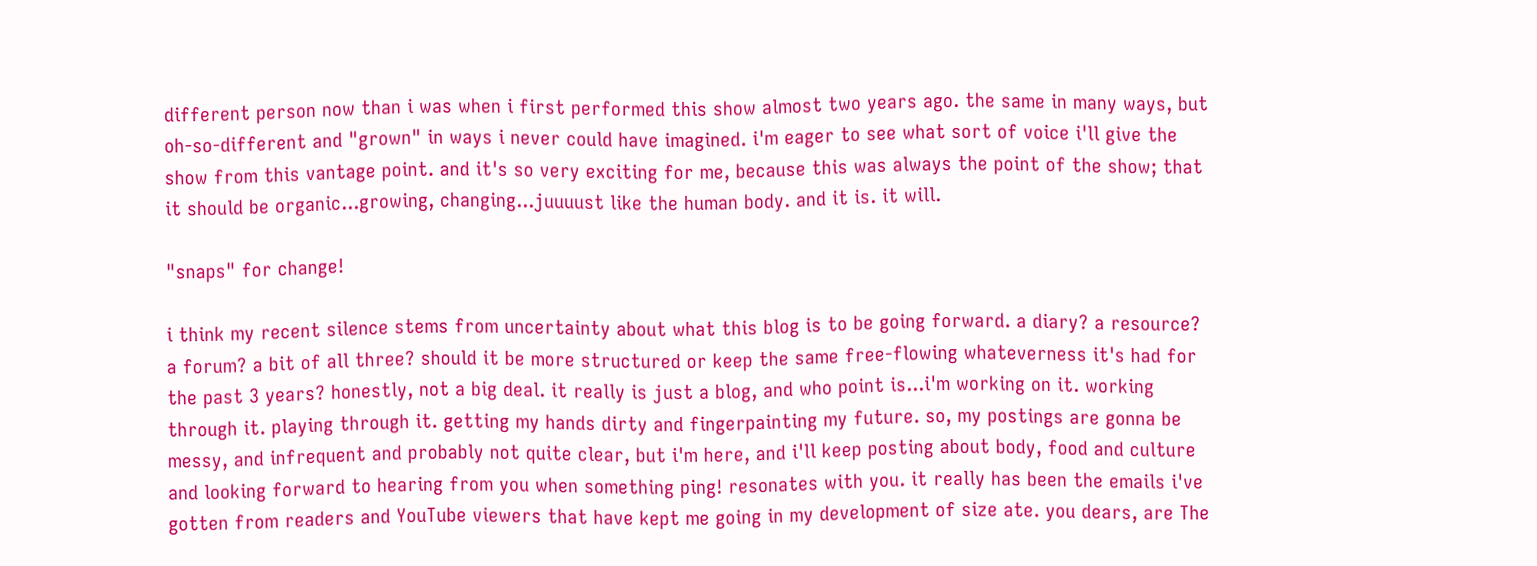different person now than i was when i first performed this show almost two years ago. the same in many ways, but oh-so-different and "grown" in ways i never could have imagined. i'm eager to see what sort of voice i'll give the show from this vantage point. and it's so very exciting for me, because this was always the point of the show; that it should be organic...growing, changing...juuuust like the human body. and it is. it will.

"snaps" for change!

i think my recent silence stems from uncertainty about what this blog is to be going forward. a diary? a resource? a forum? a bit of all three? should it be more structured or keep the same free-flowing whateverness it's had for the past 3 years? honestly, not a big deal. it really is just a blog, and who point is...i'm working on it. working through it. playing through it. getting my hands dirty and fingerpainting my future. so, my postings are gonna be messy, and infrequent and probably not quite clear, but i'm here, and i'll keep posting about body, food and culture and looking forward to hearing from you when something ping! resonates with you. it really has been the emails i've gotten from readers and YouTube viewers that have kept me going in my development of size ate. you dears, are The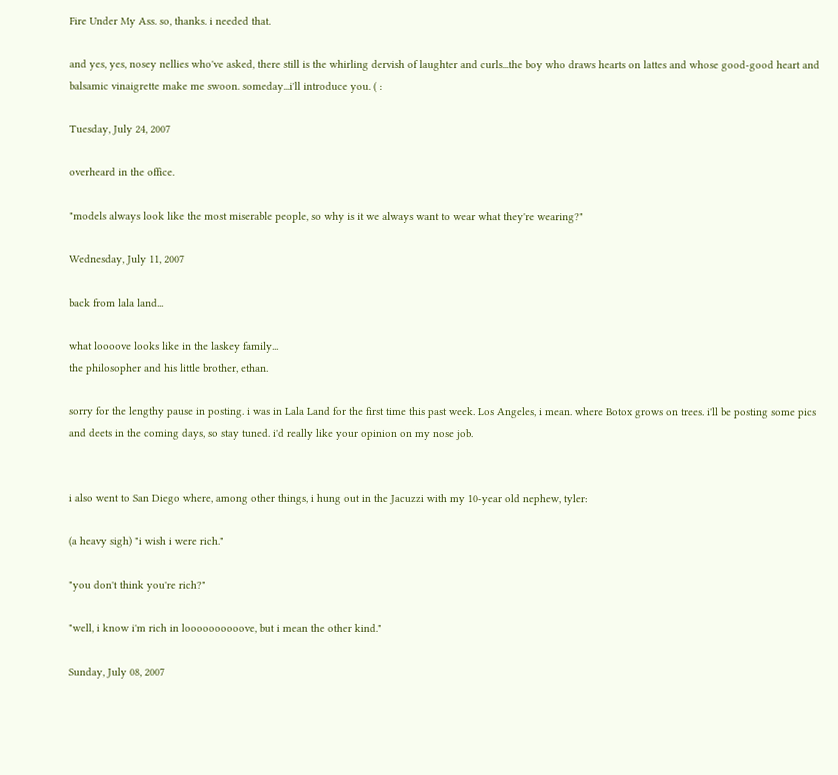Fire Under My Ass. so, thanks. i needed that.

and yes, yes, nosey nellies who've asked, there still is the whirling dervish of laughter and curls...the boy who draws hearts on lattes and whose good-good heart and balsamic vinaigrette make me swoon. someday...i'll introduce you. ( :

Tuesday, July 24, 2007

overheard in the office.

"models always look like the most miserable people, so why is it we always want to wear what they're wearing?"

Wednesday, July 11, 2007

back from lala land...

what loooove looks like in the laskey family...
the philosopher and his little brother, ethan.

sorry for the lengthy pause in posting. i was in Lala Land for the first time this past week. Los Angeles, i mean. where Botox grows on trees. i'll be posting some pics and deets in the coming days, so stay tuned. i'd really like your opinion on my nose job.


i also went to San Diego where, among other things, i hung out in the Jacuzzi with my 10-year old nephew, tyler:

(a heavy sigh) "i wish i were rich."

"you don't think you're rich?"

"well, i know i'm rich in loooooooooove, but i mean the other kind."

Sunday, July 08, 2007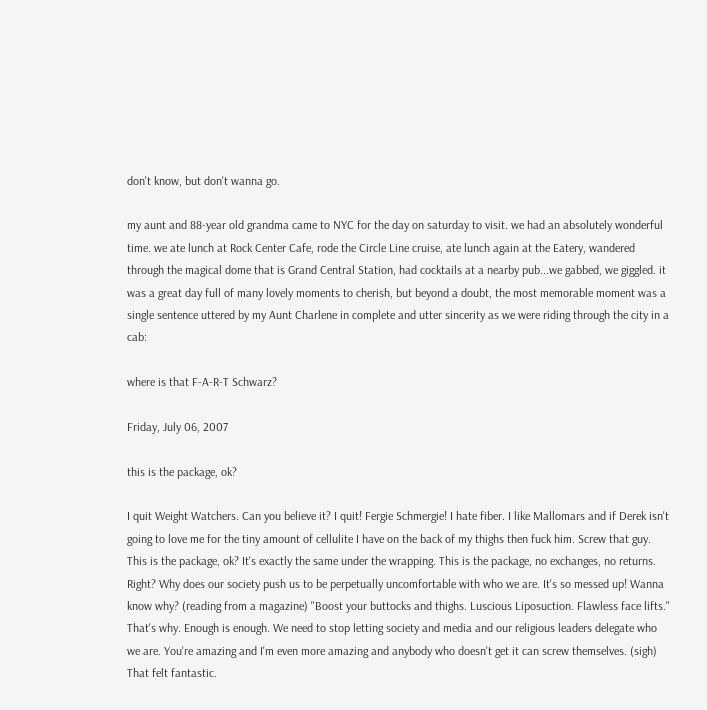don't know, but don't wanna go.

my aunt and 88-year old grandma came to NYC for the day on saturday to visit. we had an absolutely wonderful time. we ate lunch at Rock Center Cafe, rode the Circle Line cruise, ate lunch again at the Eatery, wandered through the magical dome that is Grand Central Station, had cocktails at a nearby pub...we gabbed, we giggled. it was a great day full of many lovely moments to cherish, but beyond a doubt, the most memorable moment was a single sentence uttered by my Aunt Charlene in complete and utter sincerity as we were riding through the city in a cab:

where is that F-A-R-T Schwarz?

Friday, July 06, 2007

this is the package, ok?

I quit Weight Watchers. Can you believe it? I quit! Fergie Schmergie! I hate fiber. I like Mallomars and if Derek isn't going to love me for the tiny amount of cellulite I have on the back of my thighs then fuck him. Screw that guy. This is the package, ok? It's exactly the same under the wrapping. This is the package, no exchanges, no returns. Right? Why does our society push us to be perpetually uncomfortable with who we are. It's so messed up! Wanna know why? (reading from a magazine) "Boost your buttocks and thighs. Luscious Liposuction. Flawless face lifts." That's why. Enough is enough. We need to stop letting society and media and our religious leaders delegate who we are. You're amazing and I'm even more amazing and anybody who doesn't get it can screw themselves. (sigh) That felt fantastic.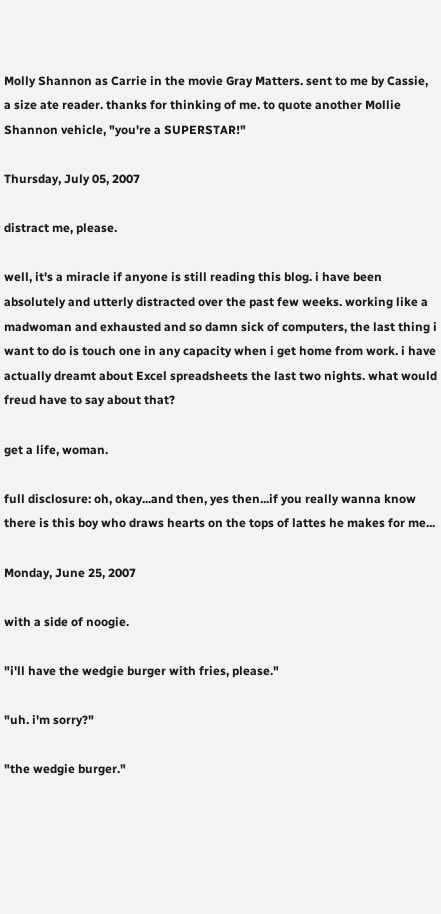Molly Shannon as Carrie in the movie Gray Matters. sent to me by Cassie, a size ate reader. thanks for thinking of me. to quote another Mollie Shannon vehicle, "you're a SUPERSTAR!"

Thursday, July 05, 2007

distract me, please.

well, it's a miracle if anyone is still reading this blog. i have been absolutely and utterly distracted over the past few weeks. working like a madwoman and exhausted and so damn sick of computers, the last thing i want to do is touch one in any capacity when i get home from work. i have actually dreamt about Excel spreadsheets the last two nights. what would freud have to say about that?

get a life, woman.

full disclosure: oh, okay...and then, yes then...if you really wanna know there is this boy who draws hearts on the tops of lattes he makes for me...

Monday, June 25, 2007

with a side of noogie.

"i'll have the wedgie burger with fries, please."

"uh. i'm sorry?"

"the wedgie burger."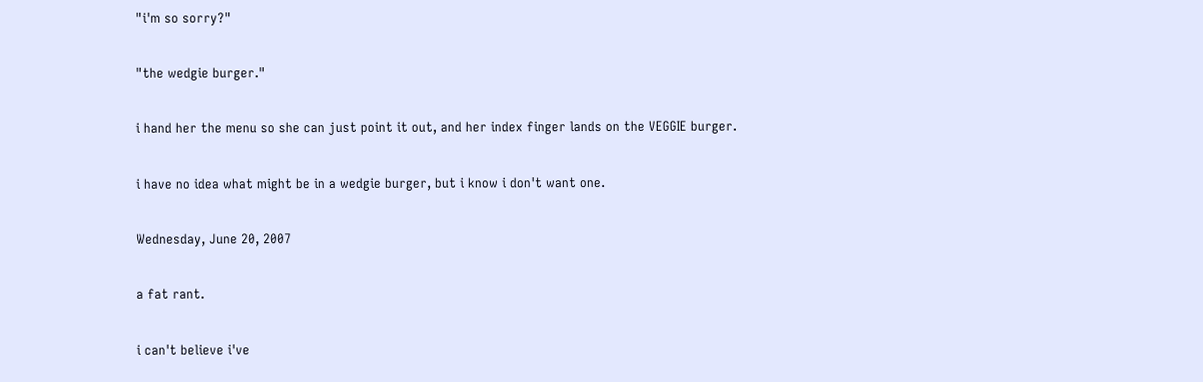"i'm so sorry?"

"the wedgie burger."

i hand her the menu so she can just point it out, and her index finger lands on the VEGGIE burger.

i have no idea what might be in a wedgie burger, but i know i don't want one.

Wednesday, June 20, 2007

a fat rant.

i can't believe i've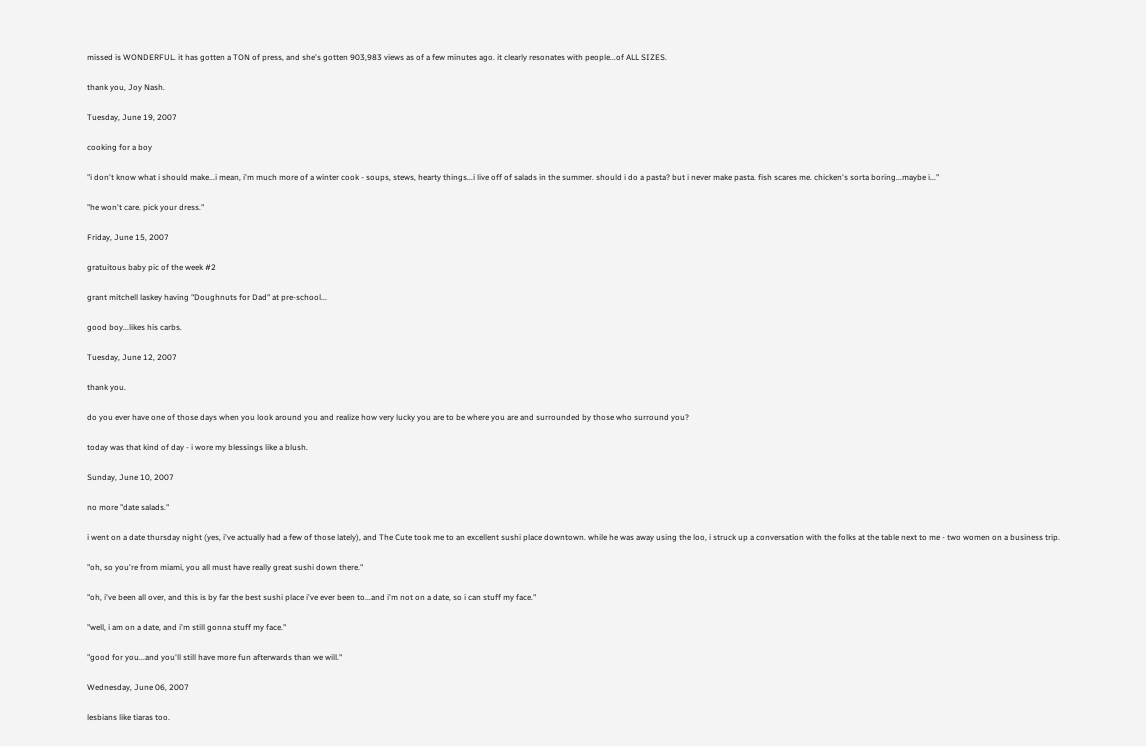missed is WONDERFUL. it has gotten a TON of press, and she's gotten 903,983 views as of a few minutes ago. it clearly resonates with people...of ALL SIZES.

thank you, Joy Nash.

Tuesday, June 19, 2007

cooking for a boy

"i don't know what i should make...i mean, i'm much more of a winter cook - soups, stews, hearty things...i live off of salads in the summer. should i do a pasta? but i never make pasta. fish scares me. chicken's sorta boring...maybe i..."

"he won't care. pick your dress."

Friday, June 15, 2007

gratuitous baby pic of the week #2

grant mitchell laskey having "Doughnuts for Dad" at pre-school...

good boy...likes his carbs.

Tuesday, June 12, 2007

thank you.

do you ever have one of those days when you look around you and realize how very lucky you are to be where you are and surrounded by those who surround you?

today was that kind of day - i wore my blessings like a blush.

Sunday, June 10, 2007

no more "date salads."

i went on a date thursday night (yes, i've actually had a few of those lately), and The Cute took me to an excellent sushi place downtown. while he was away using the loo, i struck up a conversation with the folks at the table next to me - two women on a business trip.

"oh, so you're from miami, you all must have really great sushi down there."

"oh, i've been all over, and this is by far the best sushi place i've ever been to...and i'm not on a date, so i can stuff my face."

"well, i am on a date, and i'm still gonna stuff my face."

"good for you...and you'll still have more fun afterwards than we will."

Wednesday, June 06, 2007

lesbians like tiaras too.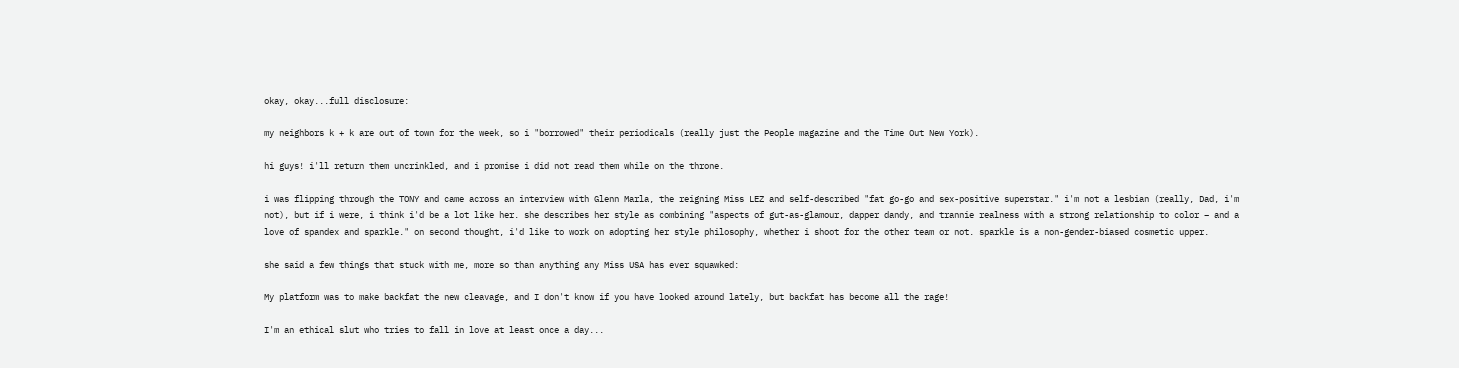okay, okay...full disclosure:

my neighbors k + k are out of town for the week, so i "borrowed" their periodicals (really just the People magazine and the Time Out New York).

hi guys! i'll return them uncrinkled, and i promise i did not read them while on the throne.

i was flipping through the TONY and came across an interview with Glenn Marla, the reigning Miss LEZ and self-described "fat go-go and sex-positive superstar." i'm not a lesbian (really, Dad, i'm not), but if i were, i think i'd be a lot like her. she describes her style as combining "aspects of gut-as-glamour, dapper dandy, and trannie realness with a strong relationship to color – and a love of spandex and sparkle." on second thought, i'd like to work on adopting her style philosophy, whether i shoot for the other team or not. sparkle is a non-gender-biased cosmetic upper.

she said a few things that stuck with me, more so than anything any Miss USA has ever squawked:

My platform was to make backfat the new cleavage, and I don't know if you have looked around lately, but backfat has become all the rage!

I'm an ethical slut who tries to fall in love at least once a day...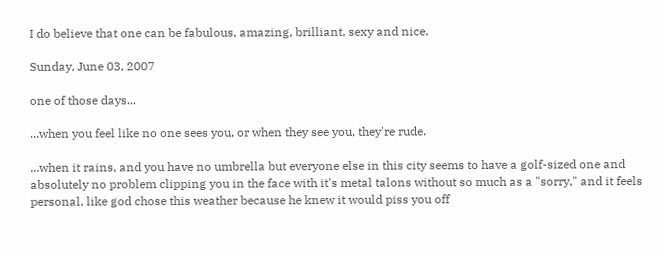I do believe that one can be fabulous, amazing, brilliant, sexy and nice.

Sunday, June 03, 2007

one of those days...

...when you feel like no one sees you, or when they see you, they're rude.

...when it rains, and you have no umbrella but everyone else in this city seems to have a golf-sized one and absolutely no problem clipping you in the face with it's metal talons without so much as a "sorry," and it feels personal, like god chose this weather because he knew it would piss you off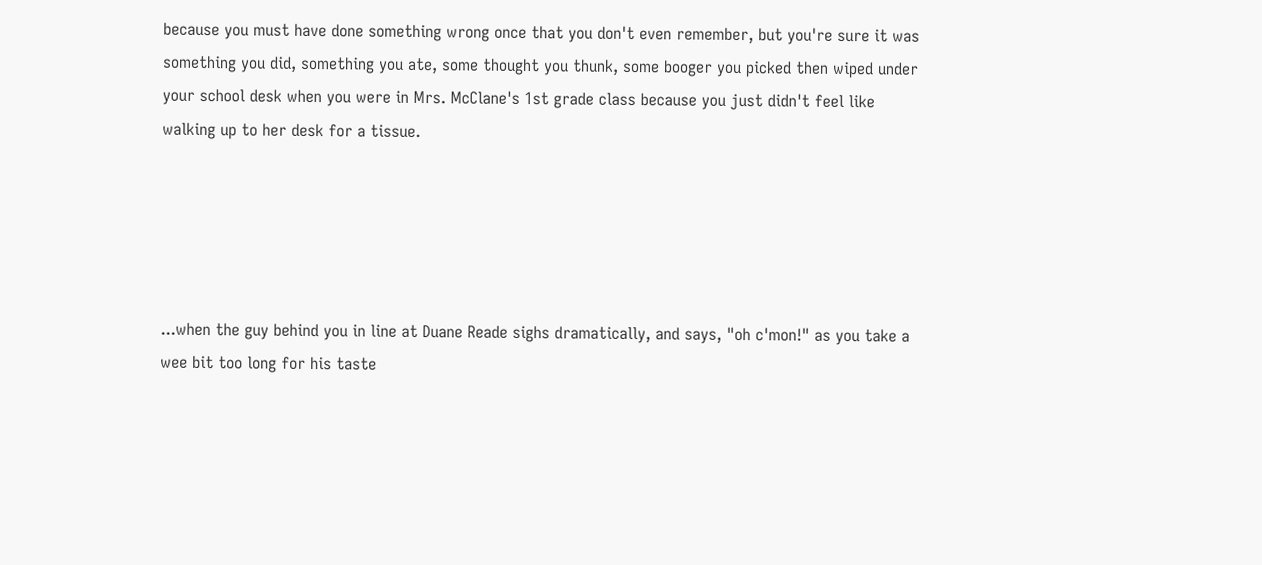because you must have done something wrong once that you don't even remember, but you're sure it was something you did, something you ate, some thought you thunk, some booger you picked then wiped under your school desk when you were in Mrs. McClane's 1st grade class because you just didn't feel like walking up to her desk for a tissue.





...when the guy behind you in line at Duane Reade sighs dramatically, and says, "oh c'mon!" as you take a wee bit too long for his taste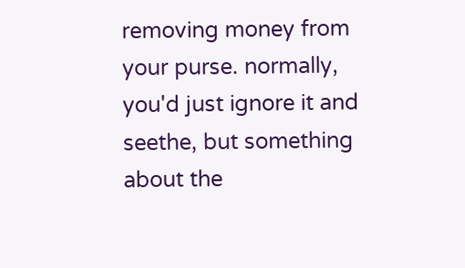removing money from your purse. normally, you'd just ignore it and seethe, but something about the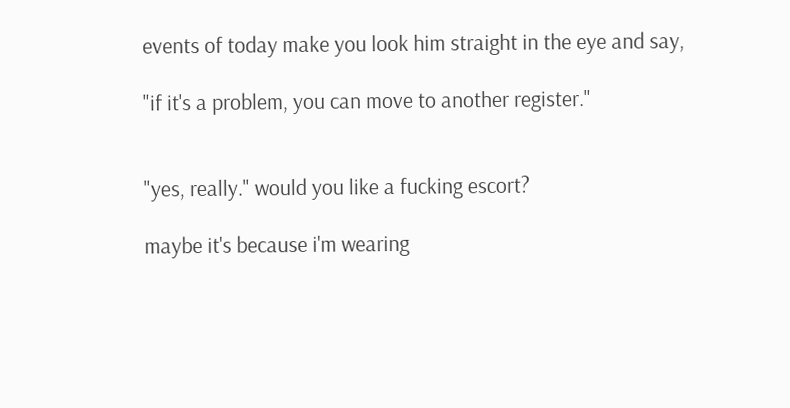events of today make you look him straight in the eye and say,

"if it's a problem, you can move to another register."


"yes, really." would you like a fucking escort?

maybe it's because i'm wearing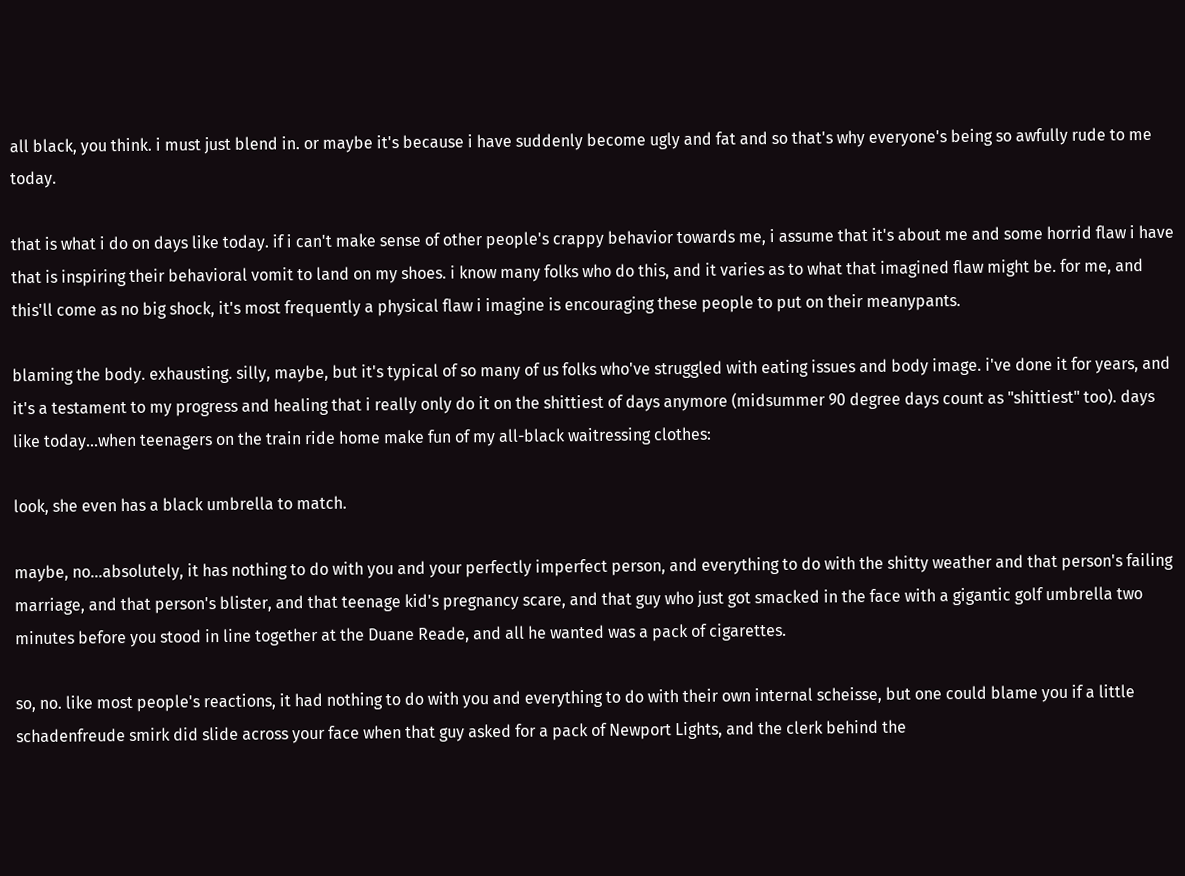all black, you think. i must just blend in. or maybe it's because i have suddenly become ugly and fat and so that's why everyone's being so awfully rude to me today.

that is what i do on days like today. if i can't make sense of other people's crappy behavior towards me, i assume that it's about me and some horrid flaw i have that is inspiring their behavioral vomit to land on my shoes. i know many folks who do this, and it varies as to what that imagined flaw might be. for me, and this'll come as no big shock, it's most frequently a physical flaw i imagine is encouraging these people to put on their meanypants.

blaming the body. exhausting. silly, maybe, but it's typical of so many of us folks who've struggled with eating issues and body image. i've done it for years, and it's a testament to my progress and healing that i really only do it on the shittiest of days anymore (midsummer 90 degree days count as "shittiest" too). days like today...when teenagers on the train ride home make fun of my all-black waitressing clothes:

look, she even has a black umbrella to match.

maybe, no...absolutely, it has nothing to do with you and your perfectly imperfect person, and everything to do with the shitty weather and that person's failing marriage, and that person's blister, and that teenage kid's pregnancy scare, and that guy who just got smacked in the face with a gigantic golf umbrella two minutes before you stood in line together at the Duane Reade, and all he wanted was a pack of cigarettes.

so, no. like most people's reactions, it had nothing to do with you and everything to do with their own internal scheisse, but one could blame you if a little schadenfreude smirk did slide across your face when that guy asked for a pack of Newport Lights, and the clerk behind the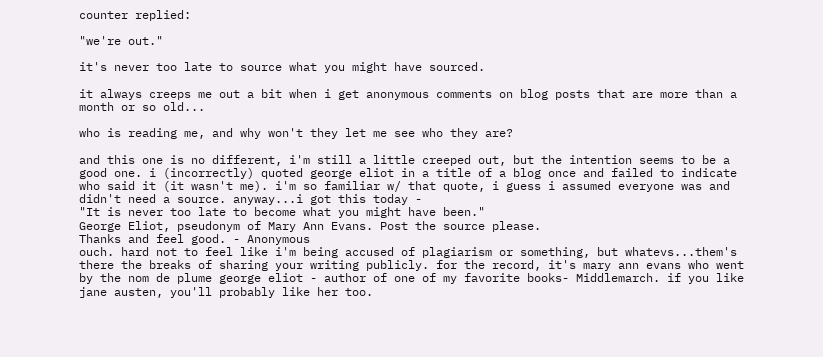counter replied:

"we're out."

it's never too late to source what you might have sourced.

it always creeps me out a bit when i get anonymous comments on blog posts that are more than a month or so old...

who is reading me, and why won't they let me see who they are?

and this one is no different, i'm still a little creeped out, but the intention seems to be a good one. i (incorrectly) quoted george eliot in a title of a blog once and failed to indicate who said it (it wasn't me). i'm so familiar w/ that quote, i guess i assumed everyone was and didn't need a source. anyway...i got this today -
"It is never too late to become what you might have been."
George Eliot, pseudonym of Mary Ann Evans. Post the source please.
Thanks and feel good. - Anonymous
ouch. hard not to feel like i'm being accused of plagiarism or something, but whatevs...them's there the breaks of sharing your writing publicly. for the record, it's mary ann evans who went by the nom de plume george eliot - author of one of my favorite books- Middlemarch. if you like jane austen, you'll probably like her too.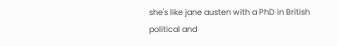she's like jane austen with a PhD in British political and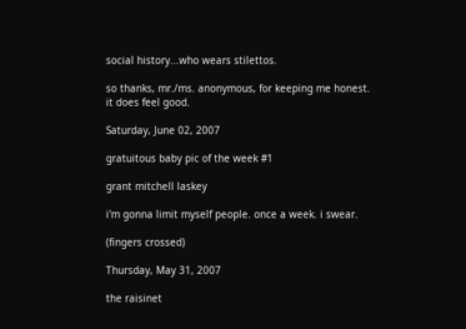social history...who wears stilettos.

so thanks, mr./ms. anonymous, for keeping me honest. it does feel good.

Saturday, June 02, 2007

gratuitous baby pic of the week #1

grant mitchell laskey

i'm gonna limit myself people. once a week. i swear.

(fingers crossed)

Thursday, May 31, 2007

the raisinet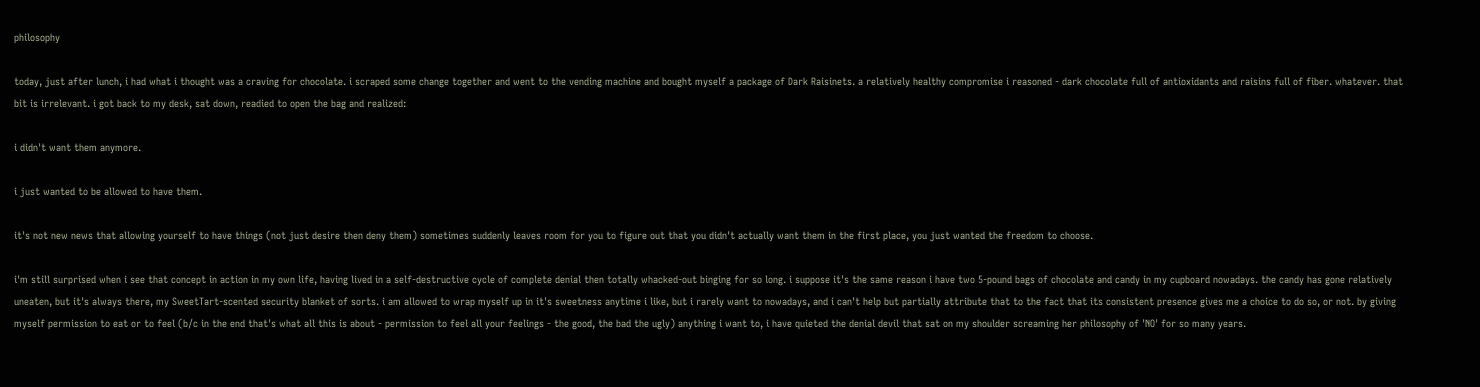philosophy

today, just after lunch, i had what i thought was a craving for chocolate. i scraped some change together and went to the vending machine and bought myself a package of Dark Raisinets. a relatively healthy compromise i reasoned - dark chocolate full of antioxidants and raisins full of fiber. whatever. that bit is irrelevant. i got back to my desk, sat down, readied to open the bag and realized:

i didn't want them anymore.

i just wanted to be allowed to have them.

it's not new news that allowing yourself to have things (not just desire then deny them) sometimes suddenly leaves room for you to figure out that you didn't actually want them in the first place, you just wanted the freedom to choose.

i'm still surprised when i see that concept in action in my own life, having lived in a self-destructive cycle of complete denial then totally whacked-out binging for so long. i suppose it's the same reason i have two 5-pound bags of chocolate and candy in my cupboard nowadays. the candy has gone relatively uneaten, but it's always there, my SweetTart-scented security blanket of sorts. i am allowed to wrap myself up in it's sweetness anytime i like, but i rarely want to nowadays, and i can't help but partially attribute that to the fact that its consistent presence gives me a choice to do so, or not. by giving myself permission to eat or to feel (b/c in the end that's what all this is about - permission to feel all your feelings - the good, the bad the ugly) anything i want to, i have quieted the denial devil that sat on my shoulder screaming her philosophy of 'NO' for so many years.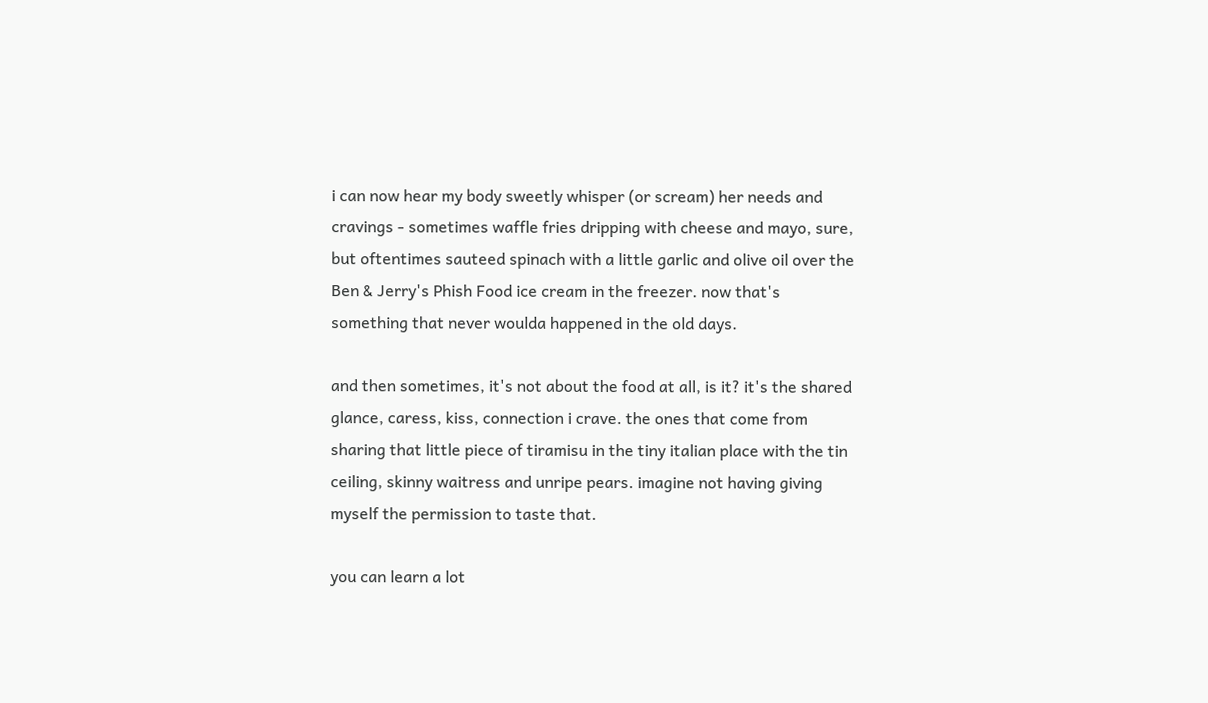i can now hear my body sweetly whisper (or scream) her needs and cravings - sometimes waffle fries dripping with cheese and mayo, sure, but oftentimes sauteed spinach with a little garlic and olive oil over the Ben & Jerry's Phish Food ice cream in the freezer. now that's something that never woulda happened in the old days.

and then sometimes, it's not about the food at all, is it? it's the shared glance, caress, kiss, connection i crave. the ones that come from sharing that little piece of tiramisu in the tiny italian place with the tin ceiling, skinny waitress and unripe pears. imagine not having giving myself the permission to taste that.

you can learn a lot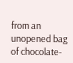from an unopened bag of chocolate-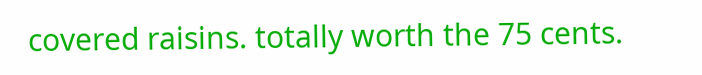covered raisins. totally worth the 75 cents.